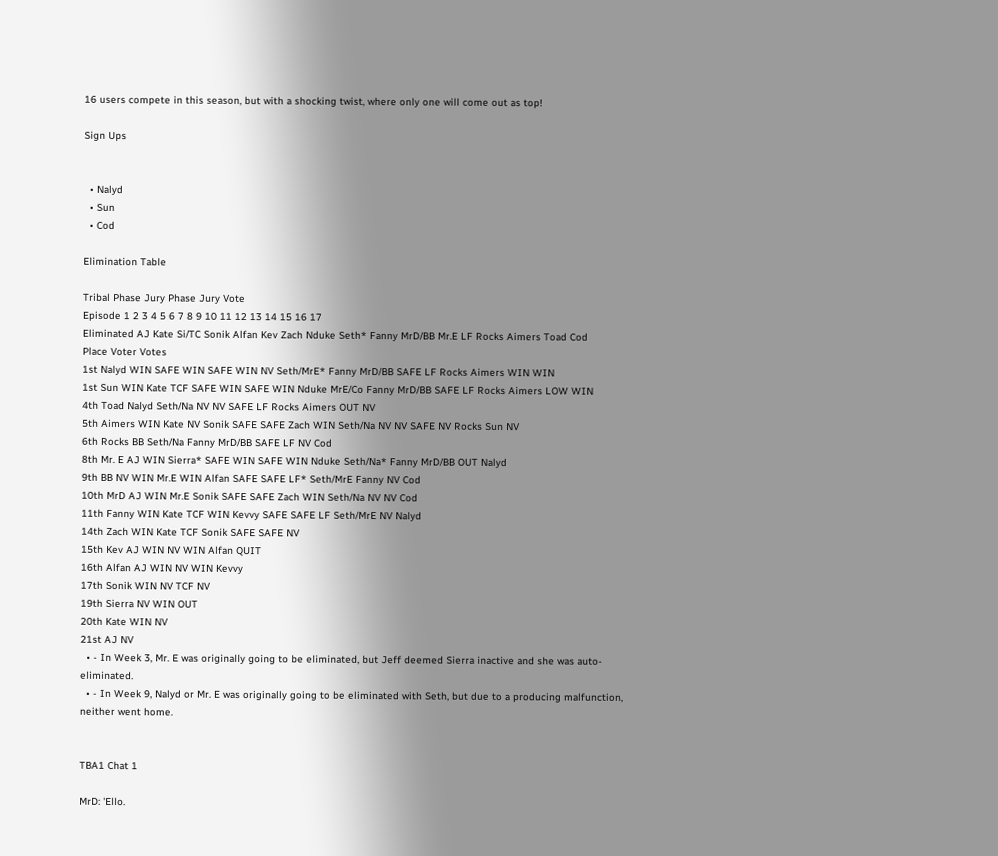16 users compete in this season, but with a shocking twist, where only one will come out as top!

Sign Ups


  • Nalyd
  • Sun
  • Cod

Elimination Table

Tribal Phase Jury Phase Jury Vote
Episode 1 2 3 4 5 6 7 8 9 10 11 12 13 14 15 16 17
Eliminated AJ Kate Si/TC Sonik Alfan Kev Zach Nduke Seth* Fanny MrD/BB Mr.E LF Rocks Aimers Toad Cod
Place Voter Votes
1st Nalyd WIN SAFE WIN SAFE WIN NV Seth/MrE* Fanny MrD/BB SAFE LF Rocks Aimers WIN WIN
1st Sun WIN Kate TCF SAFE WIN SAFE WIN Nduke MrE/Co Fanny MrD/BB SAFE LF Rocks Aimers LOW WIN
4th Toad Nalyd Seth/Na NV NV SAFE LF Rocks Aimers OUT NV
5th Aimers WIN Kate NV Sonik SAFE SAFE Zach WIN Seth/Na NV NV SAFE NV Rocks Sun NV
6th Rocks BB Seth/Na Fanny MrD/BB SAFE LF NV Cod
8th Mr. E AJ WIN Sierra* SAFE WIN SAFE WIN Nduke Seth/Na* Fanny MrD/BB OUT Nalyd
9th BB NV WIN Mr.E WIN Alfan SAFE SAFE LF* Seth/MrE Fanny NV Cod
10th MrD AJ WIN Mr.E Sonik SAFE SAFE Zach WIN Seth/Na NV NV Cod
11th Fanny WIN Kate TCF WIN Kevvy SAFE SAFE LF Seth/MrE NV Nalyd
14th Zach WIN Kate TCF Sonik SAFE SAFE NV
15th Kev AJ WIN NV WIN Alfan QUIT
16th Alfan AJ WIN NV WIN Kevvy
17th Sonik WIN NV TCF NV
19th Sierra NV WIN OUT
20th Kate WIN NV
21st AJ NV
  • - In Week 3, Mr. E was originally going to be eliminated, but Jeff deemed Sierra inactive and she was auto-eliminated.
  • - In Week 9, Nalyd or Mr. E was originally going to be eliminated with Seth, but due to a producing malfunction, neither went home.


TBA1 Chat 1

MrD: 'Ello.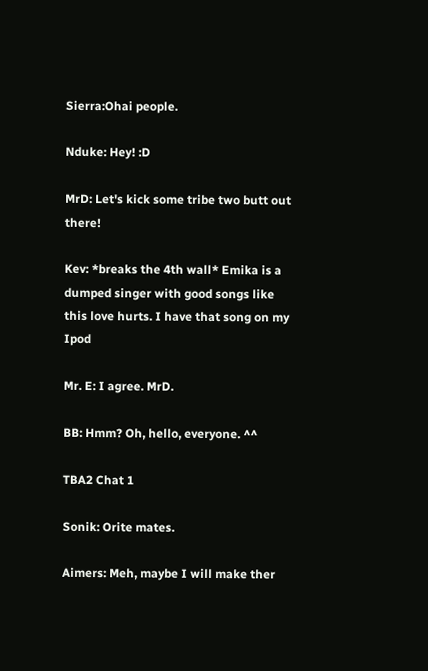Sierra:Ohai people.

Nduke: Hey! :D

MrD: Let's kick some tribe two butt out there!

Kev: *breaks the 4th wall* Emika is a dumped singer with good songs like this love hurts. I have that song on my Ipod

Mr. E: I agree. MrD.

BB: Hmm? Oh, hello, everyone. ^^

TBA2 Chat 1

Sonik: Orite mates.

Aimers: Meh, maybe I will make ther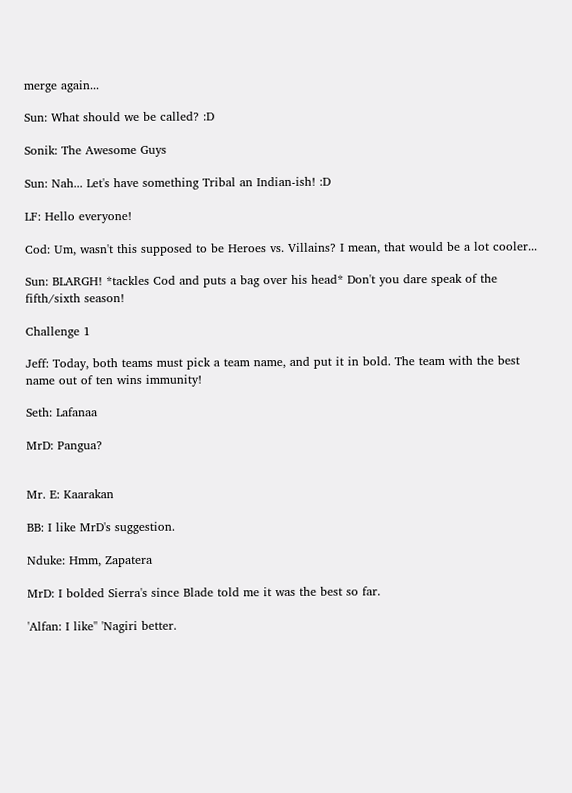merge again...

Sun: What should we be called? :D

Sonik: The Awesome Guys

Sun: Nah... Let's have something Tribal an Indian-ish! :D

LF: Hello everyone!

Cod: Um, wasn't this supposed to be Heroes vs. Villains? I mean, that would be a lot cooler...

Sun: BLARGH! *tackles Cod and puts a bag over his head* Don't you dare speak of the fifth/sixth season!

Challenge 1

Jeff: Today, both teams must pick a team name, and put it in bold. The team with the best name out of ten wins immunity!

Seth: Lafanaa

MrD: Pangua?


Mr. E: Kaarakan

BB: I like MrD's suggestion.

Nduke: Hmm, Zapatera

MrD: I bolded Sierra's since Blade told me it was the best so far.

'Alfan: I like'' 'Nagiri better.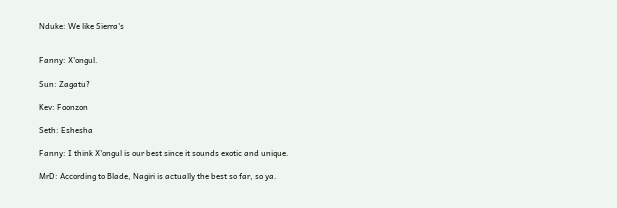Nduke: We like Sierra's


Fanny: X'ongul.

Sun: Zagatu?

Kev: Foonzon

Seth: Eshesha

Fanny: I think X'ongul is our best since it sounds exotic and unique.

MrD: According to Blade, Nagiri is actually the best so far, so ya.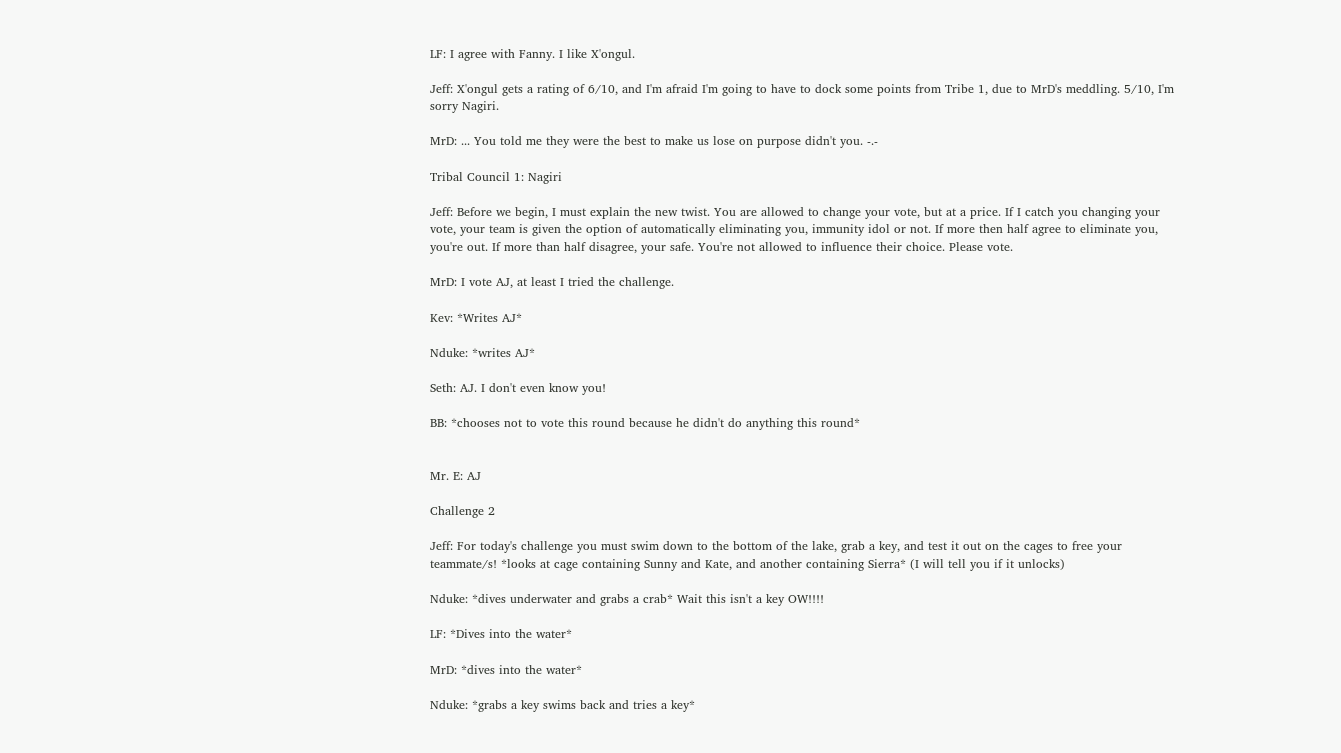LF: I agree with Fanny. I like X'ongul.

Jeff: X'ongul gets a rating of 6/10, and I'm afraid I'm going to have to dock some points from Tribe 1, due to MrD's meddling. 5/10, I'm sorry Nagiri.

MrD: ... You told me they were the best to make us lose on purpose didn't you. -.-

Tribal Council 1: Nagiri

Jeff: Before we begin, I must explain the new twist. You are allowed to change your vote, but at a price. If I catch you changing your vote, your team is given the option of automatically eliminating you, immunity idol or not. If more then half agree to eliminate you, you're out. If more than half disagree, your safe. You're not allowed to influence their choice. Please vote.

MrD: I vote AJ, at least I tried the challenge.

Kev: *Writes AJ*

Nduke: *writes AJ*

Seth: AJ. I don't even know you!

BB: *chooses not to vote this round because he didn't do anything this round*


Mr. E: AJ

Challenge 2

Jeff: For today's challenge you must swim down to the bottom of the lake, grab a key, and test it out on the cages to free your teammate/s! *looks at cage containing Sunny and Kate, and another containing Sierra* (I will tell you if it unlocks)

Nduke: *dives underwater and grabs a crab* Wait this isn't a key OW!!!!

LF: *Dives into the water*

MrD: *dives into the water*

Nduke: *grabs a key swims back and tries a key*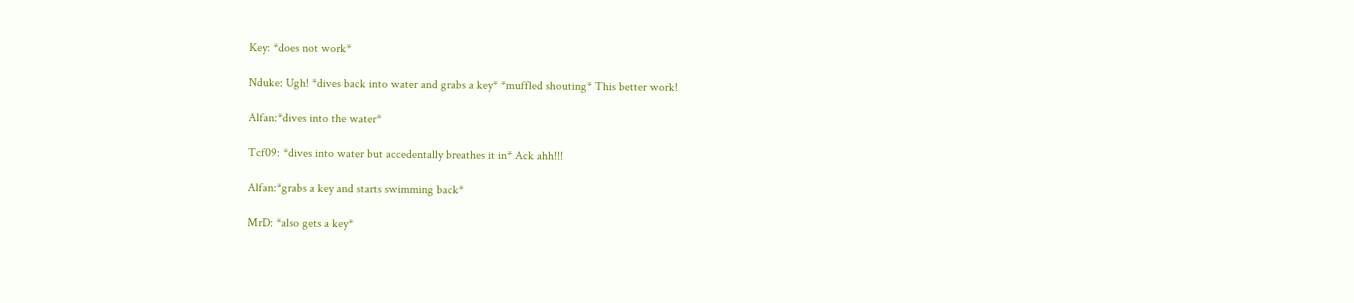Key: *does not work*

Nduke: Ugh! *dives back into water and grabs a key* *muffled shouting* This better work!

Alfan:*dives into the water*

Tcf09: *dives into water but accedentally breathes it in* Ack ahh!!!

Alfan:*grabs a key and starts swimming back*

MrD: *also gets a key*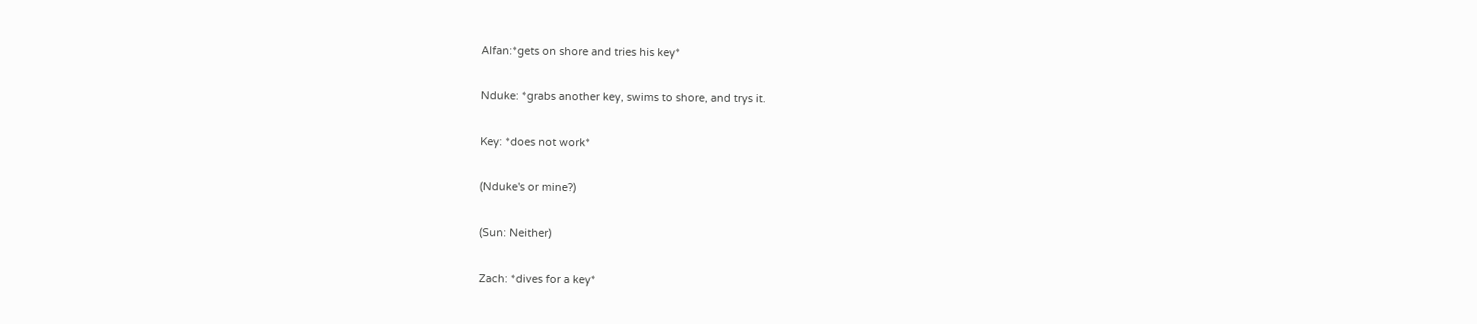Alfan:*gets on shore and tries his key*

Nduke: *grabs another key, swims to shore, and trys it.

Key: *does not work*

(Nduke's or mine?)

(Sun: Neither)

Zach: *dives for a key*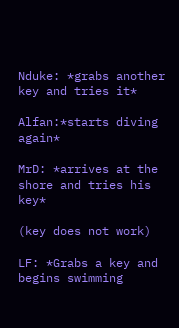Nduke: *grabs another key and tries it*

Alfan:*starts diving again*

MrD: *arrives at the shore and tries his key*

(key does not work)

LF: *Grabs a key and begins swimming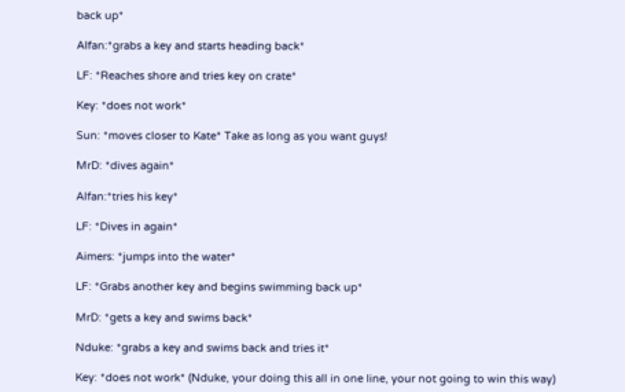back up*

Alfan:*grabs a key and starts heading back*

LF: *Reaches shore and tries key on crate*

Key: *does not work*

Sun: *moves closer to Kate* Take as long as you want guys!

MrD: *dives again*

Alfan:*tries his key*

LF: *Dives in again*

Aimers: *jumps into the water*

LF: *Grabs another key and begins swimming back up*

MrD: *gets a key and swims back*

Nduke: *grabs a key and swims back and tries it*

Key: *does not work* (Nduke, your doing this all in one line, your not going to win this way)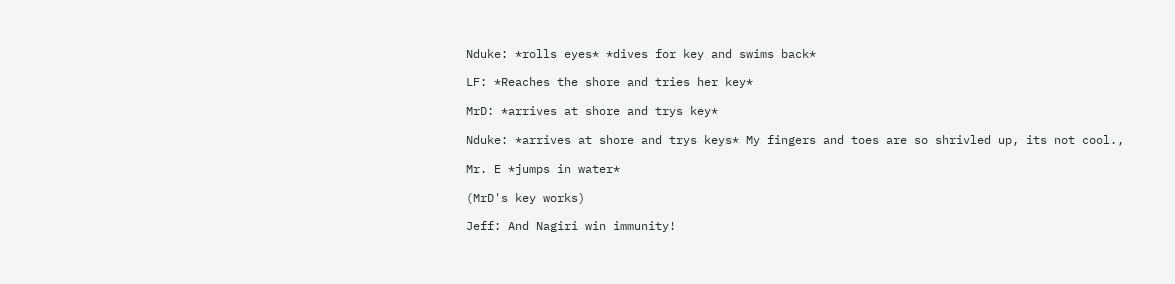Nduke: *rolls eyes* *dives for key and swims back*

LF: *Reaches the shore and tries her key*

MrD: *arrives at shore and trys key*

Nduke: *arrives at shore and trys keys* My fingers and toes are so shrivled up, its not cool.,

Mr. E *jumps in water*

(MrD's key works)

Jeff: And Nagiri win immunity!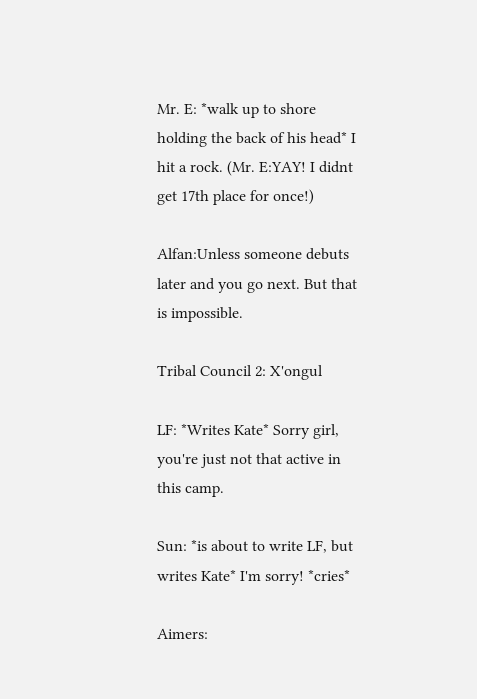Mr. E: *walk up to shore holding the back of his head* I hit a rock. (Mr. E:YAY! I didnt get 17th place for once!)

Alfan:Unless someone debuts later and you go next. But that is impossible.

Tribal Council 2: X'ongul

LF: *Writes Kate* Sorry girl, you're just not that active in this camp.

Sun: *is about to write LF, but writes Kate* I'm sorry! *cries*

Aimers: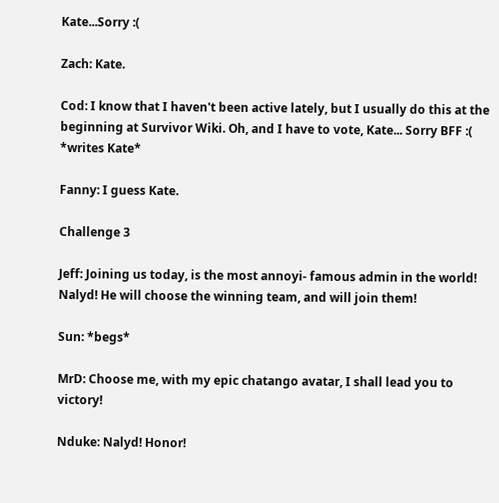Kate...Sorry :(

Zach: Kate.

Cod: I know that I haven't been active lately, but I usually do this at the beginning at Survivor Wiki. Oh, and I have to vote, Kate... Sorry BFF :( *writes Kate*

Fanny: I guess Kate.

Challenge 3

Jeff: Joining us today, is the most annoyi- famous admin in the world! Nalyd! He will choose the winning team, and will join them!

Sun: *begs*

MrD: Choose me, with my epic chatango avatar, I shall lead you to victory!

Nduke: Nalyd! Honor!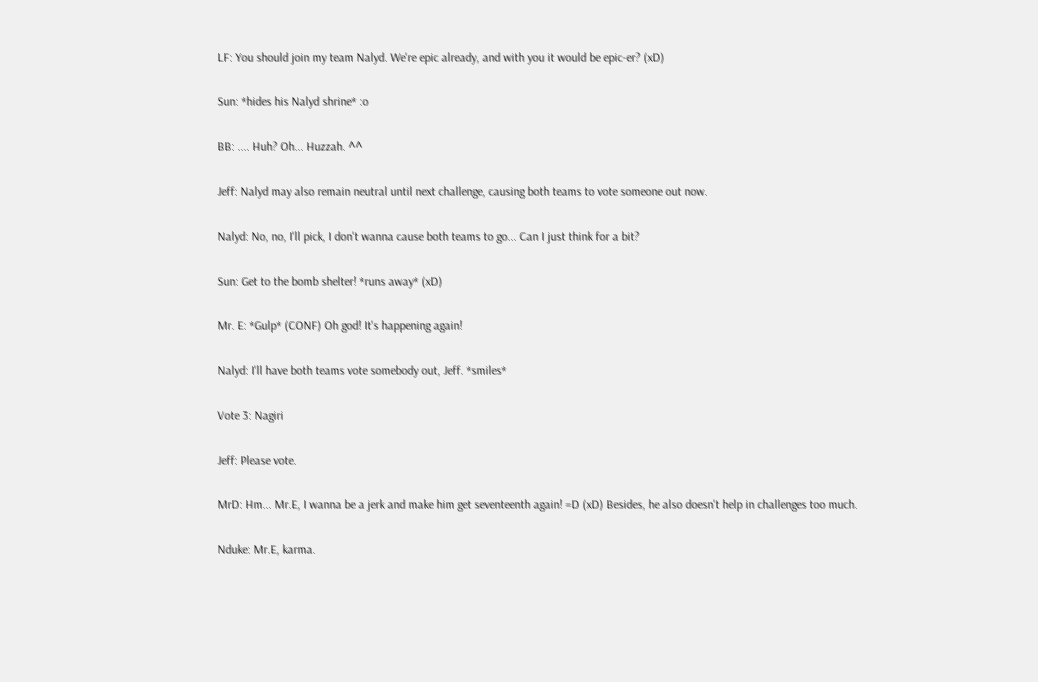LF: You should join my team Nalyd. We're epic already, and with you it would be epic-er? (xD)

Sun: *hides his Nalyd shrine* :o

BB: .... Huh? Oh... Huzzah. ^^

Jeff: Nalyd may also remain neutral until next challenge, causing both teams to vote someone out now.

Nalyd: No, no, I'll pick, I don't wanna cause both teams to go... Can I just think for a bit?

Sun: Get to the bomb shelter! *runs away* (xD)

Mr. E: *Gulp* (CONF) Oh god! It's happening again!

Nalyd: I'll have both teams vote somebody out, Jeff. *smiles*

Vote 3: Nagiri

Jeff: Please vote.

MrD: Hm... Mr.E, I wanna be a jerk and make him get seventeenth again! =D (xD) Besides, he also doesn't help in challenges too much.

Nduke: Mr.E, karma.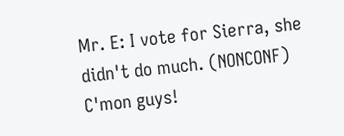Mr. E: I vote for Sierra, she didn't do much. (NONCONF) C'mon guys!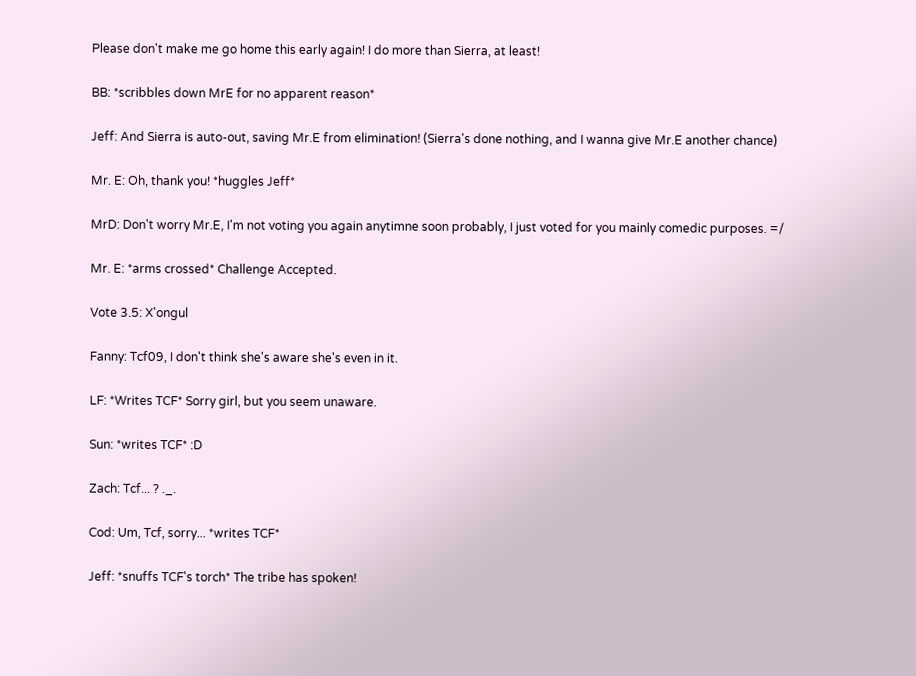Please don't make me go home this early again! I do more than Sierra, at least!

BB: *scribbles down MrE for no apparent reason*

Jeff: And Sierra is auto-out, saving Mr.E from elimination! (Sierra's done nothing, and I wanna give Mr.E another chance)

Mr. E: Oh, thank you! *huggles Jeff*

MrD: Don't worry Mr.E, I'm not voting you again anytimne soon probably, I just voted for you mainly comedic purposes. =/

Mr. E: *arms crossed* Challenge Accepted.

Vote 3.5: X'ongul

Fanny: Tcf09, I don't think she's aware she's even in it.

LF: *Writes TCF* Sorry girl, but you seem unaware.

Sun: *writes TCF* :D

Zach: Tcf... ? ._.

Cod: Um, Tcf, sorry... *writes TCF*

Jeff: *snuffs TCF's torch* The tribe has spoken!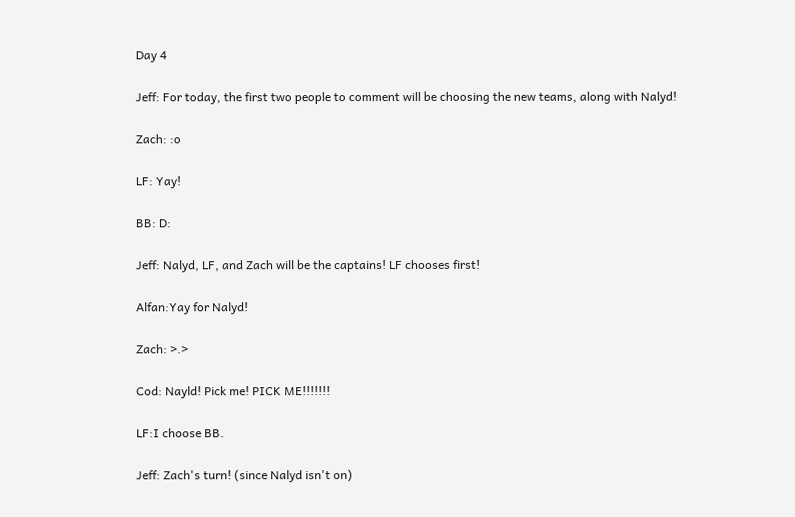Day 4

Jeff: For today, the first two people to comment will be choosing the new teams, along with Nalyd!

Zach: :o

LF: Yay!

BB: D:

Jeff: Nalyd, LF, and Zach will be the captains! LF chooses first!

Alfan:Yay for Nalyd!

Zach: >.>

Cod: Nayld! Pick me! PICK ME!!!!!!!

LF:I choose BB.

Jeff: Zach's turn! (since Nalyd isn't on)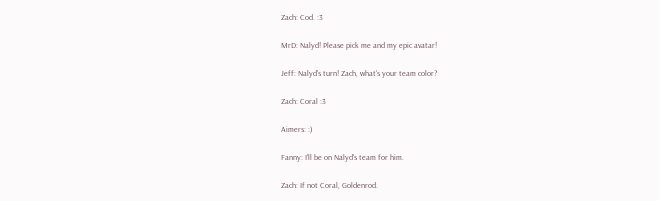Zach: Cod. :3

MrD: Nalyd! Please pick me and my epic avatar!

Jeff: Nalyd's turn! Zach, what's your team color?

Zach: Coral :3

Aimers: :)

Fanny: I'll be on Nalyd's team for him.

Zach: If not Coral, Goldenrod.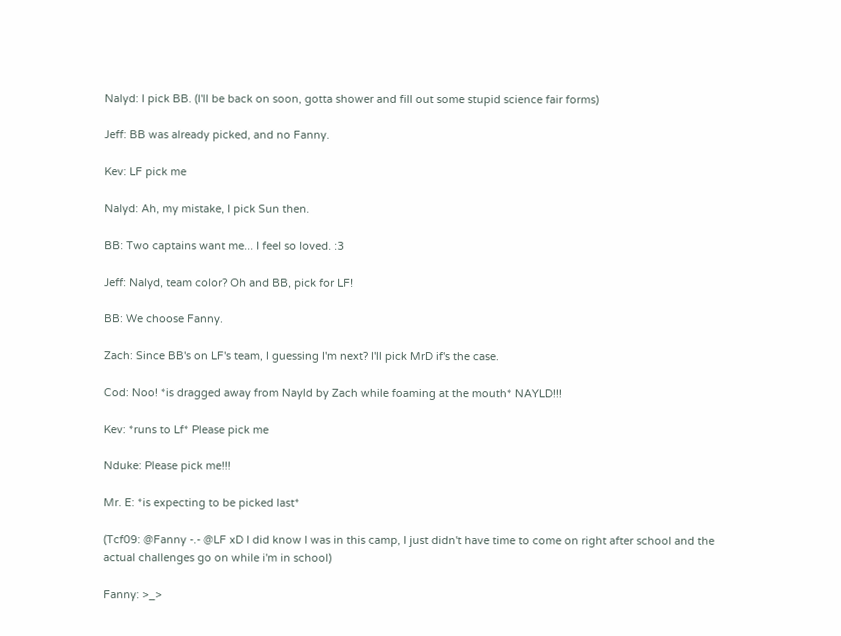Nalyd: I pick BB. (I'll be back on soon, gotta shower and fill out some stupid science fair forms)

Jeff: BB was already picked, and no Fanny.

Kev: LF pick me

Nalyd: Ah, my mistake, I pick Sun then.

BB: Two captains want me... I feel so loved. :3

Jeff: Nalyd, team color? Oh and BB, pick for LF!

BB: We choose Fanny.

Zach: Since BB's on LF's team, I guessing I'm next? I'll pick MrD if's the case.

Cod: Noo! *is dragged away from Nayld by Zach while foaming at the mouth* NAYLD!!!

Kev: *runs to Lf* Please pick me

Nduke: Please pick me!!!

Mr. E: *is expecting to be picked last*

(Tcf09: @Fanny -.- @LF xD I did know I was in this camp, I just didn't have time to come on right after school and the actual challenges go on while i'm in school)

Fanny: >_>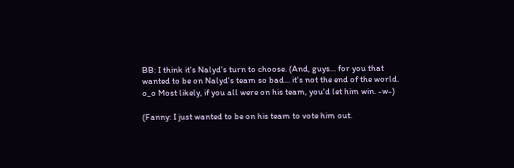BB: I think it's Nalyd's turn to choose. (And, guys... for you that wanted to be on Nalyd's team so bad... it's not the end of the world. o_o Most likely, if you all were on his team, you'd let him win. -w-)

(Fanny: I just wanted to be on his team to vote him out.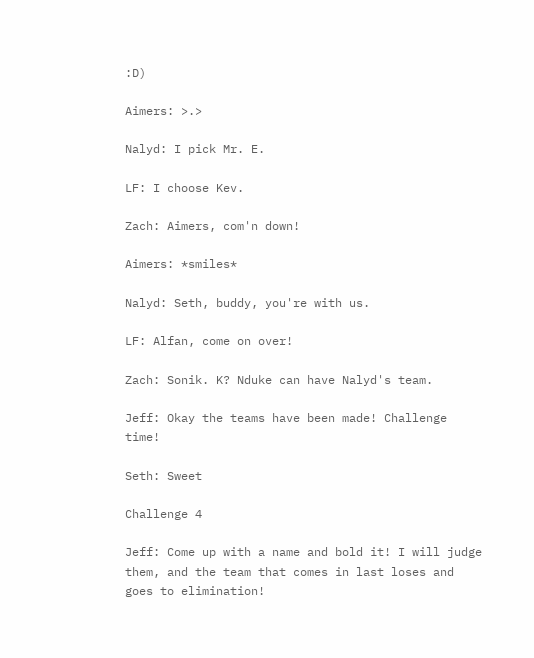:D)

Aimers: >.>

Nalyd: I pick Mr. E.

LF: I choose Kev.

Zach: Aimers, com'n down!

Aimers: *smiles*

Nalyd: Seth, buddy, you're with us.

LF: Alfan, come on over!

Zach: Sonik. K? Nduke can have Nalyd's team.

Jeff: Okay the teams have been made! Challenge time!

Seth: Sweet

Challenge 4

Jeff: Come up with a name and bold it! I will judge them, and the team that comes in last loses and goes to elimination!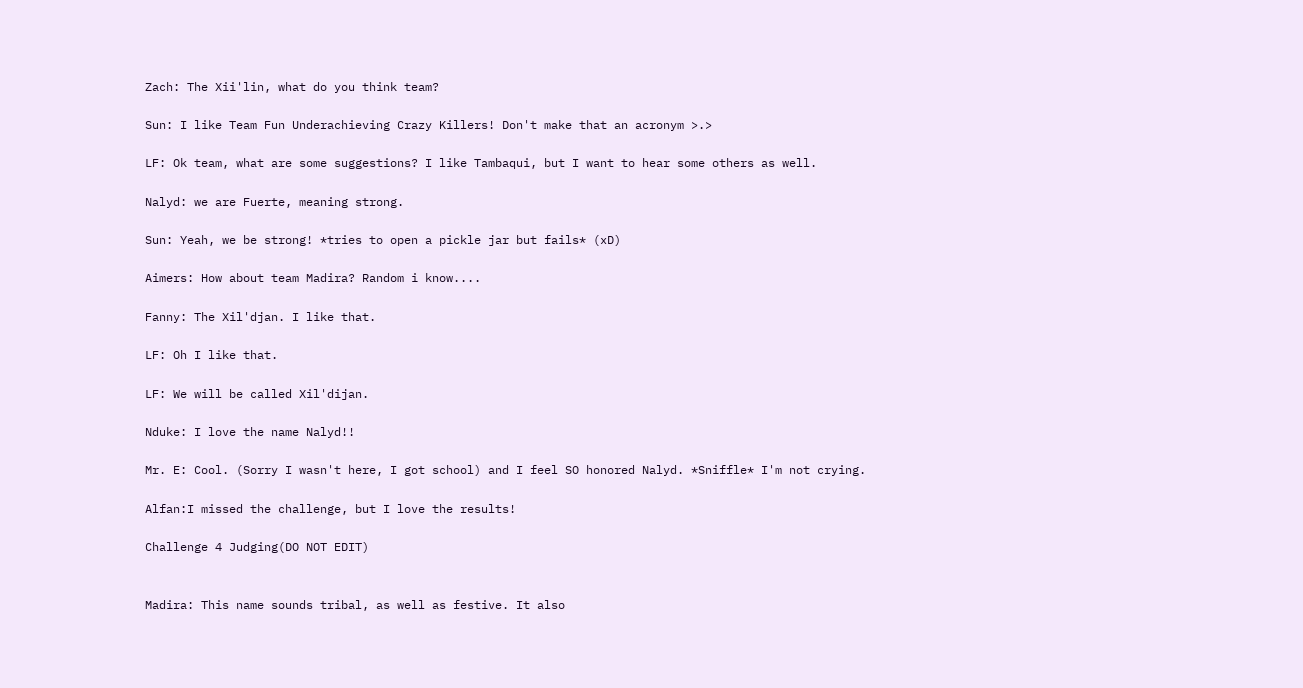Zach: The Xii'lin, what do you think team?

Sun: I like Team Fun Underachieving Crazy Killers! Don't make that an acronym >.>

LF: Ok team, what are some suggestions? I like Tambaqui, but I want to hear some others as well.

Nalyd: we are Fuerte, meaning strong.

Sun: Yeah, we be strong! *tries to open a pickle jar but fails* (xD)

Aimers: How about team Madira? Random i know....

Fanny: The Xil'djan. I like that.

LF: Oh I like that.

LF: We will be called Xil'dijan.

Nduke: I love the name Nalyd!!

Mr. E: Cool. (Sorry I wasn't here, I got school) and I feel SO honored Nalyd. *Sniffle* I'm not crying.

Alfan:I missed the challenge, but I love the results!

Challenge 4 Judging(DO NOT EDIT)


Madira: This name sounds tribal, as well as festive. It also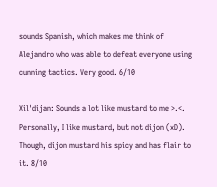sounds Spanish, which makes me think of Alejandro who was able to defeat everyone using cunning tactics. Very good. 6/10

Xil'dijan: Sounds a lot like mustard to me >.<. Personally, I like mustard, but not dijon (xD). Though, dijon mustard his spicy and has flair to it. 8/10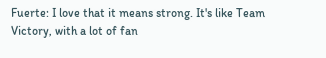Fuerte: I love that it means strong. It's like Team Victory, with a lot of fan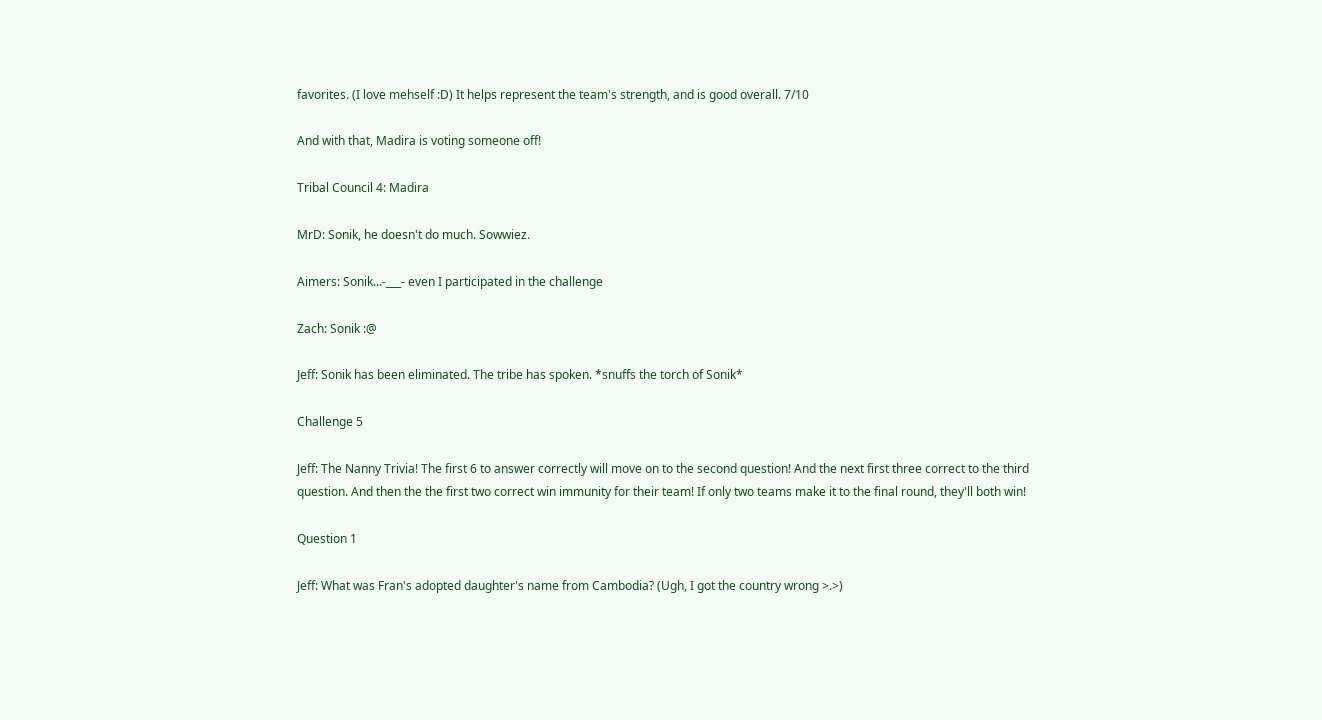favorites. (I love mehself :D) It helps represent the team's strength, and is good overall. 7/10

And with that, Madira is voting someone off!

Tribal Council 4: Madira

MrD: Sonik, he doesn't do much. Sowwiez.

Aimers: Sonik...-___- even I participated in the challenge

Zach: Sonik :@

Jeff: Sonik has been eliminated. The tribe has spoken. *snuffs the torch of Sonik*

Challenge 5

Jeff: The Nanny Trivia! The first 6 to answer correctly will move on to the second question! And the next first three correct to the third question. And then the the first two correct win immunity for their team! If only two teams make it to the final round, they'll both win!

Question 1

Jeff: What was Fran's adopted daughter's name from Cambodia? (Ugh, I got the country wrong >.>)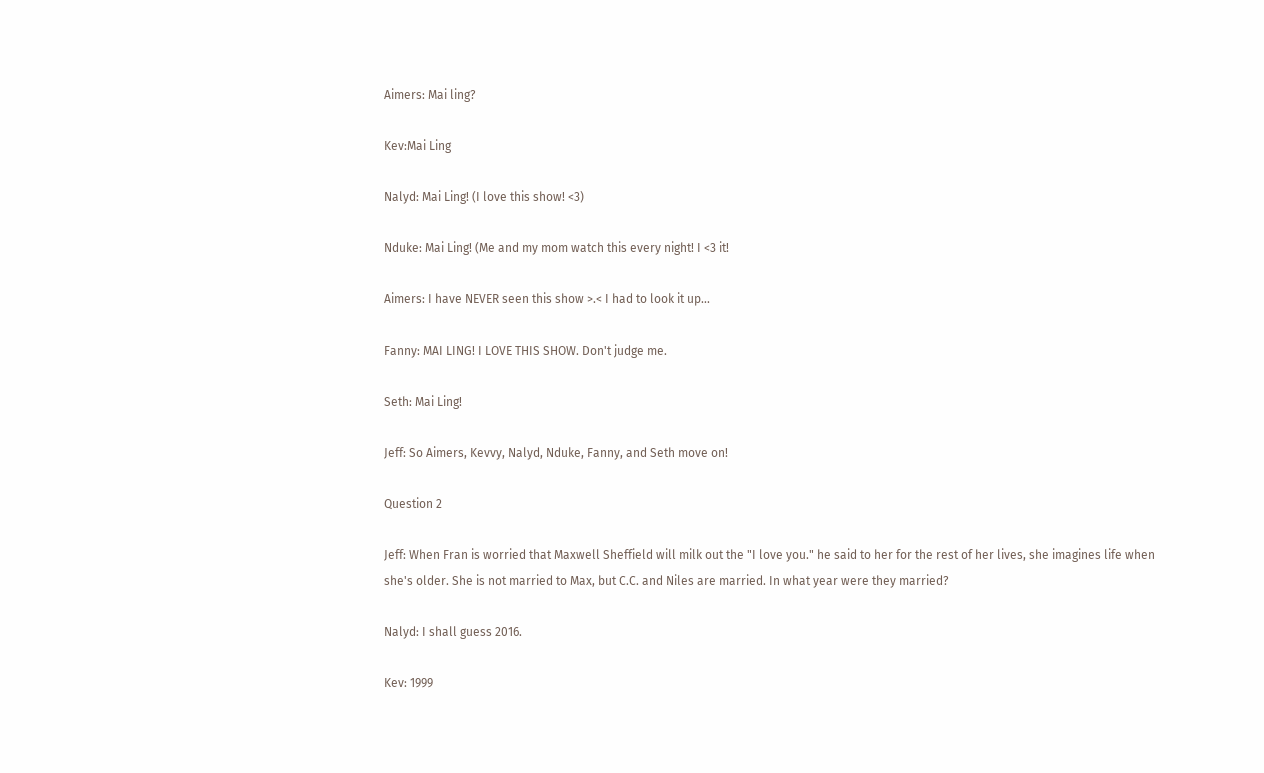Aimers: Mai ling?

Kev:Mai Ling

Nalyd: Mai Ling! (I love this show! <3)

Nduke: Mai Ling! (Me and my mom watch this every night! I <3 it!

Aimers: I have NEVER seen this show >.< I had to look it up...

Fanny: MAI LING! I LOVE THIS SHOW. Don't judge me.

Seth: Mai Ling!

Jeff: So Aimers, Kevvy, Nalyd, Nduke, Fanny, and Seth move on!

Question 2

Jeff: When Fran is worried that Maxwell Sheffield will milk out the "I love you." he said to her for the rest of her lives, she imagines life when she's older. She is not married to Max, but C.C. and Niles are married. In what year were they married?

Nalyd: I shall guess 2016.

Kev: 1999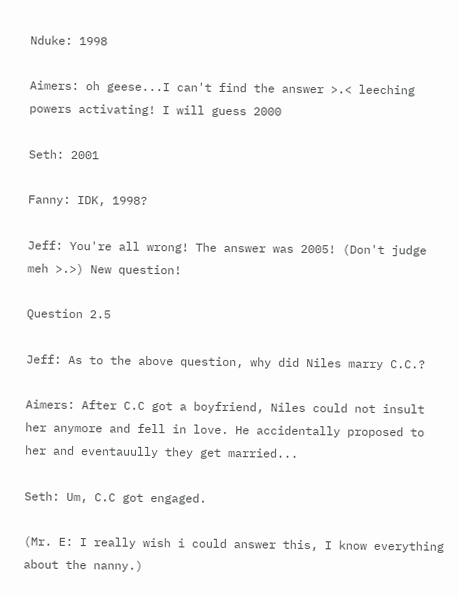Nduke: 1998

Aimers: oh geese...I can't find the answer >.< leeching powers activating! I will guess 2000

Seth: 2001

Fanny: IDK, 1998?

Jeff: You're all wrong! The answer was 2005! (Don't judge meh >.>) New question!

Question 2.5

Jeff: As to the above question, why did Niles marry C.C.?

Aimers: After C.C got a boyfriend, Niles could not insult her anymore and fell in love. He accidentally proposed to her and eventauully they get married...

Seth: Um, C.C got engaged.

(Mr. E: I really wish i could answer this, I know everything about the nanny.)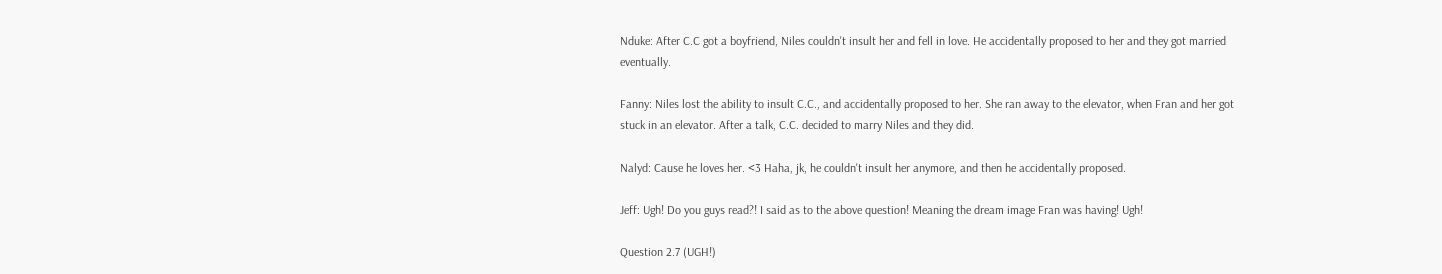Nduke: After C.C got a boyfriend, Niles couldn't insult her and fell in love. He accidentally proposed to her and they got married eventually.

Fanny: Niles lost the ability to insult C.C., and accidentally proposed to her. She ran away to the elevator, when Fran and her got stuck in an elevator. After a talk, C.C. decided to marry Niles and they did.

Nalyd: Cause he loves her. <3 Haha, jk, he couldn't insult her anymore, and then he accidentally proposed.

Jeff: Ugh! Do you guys read?! I said as to the above question! Meaning the dream image Fran was having! Ugh!

Question 2.7 (UGH!)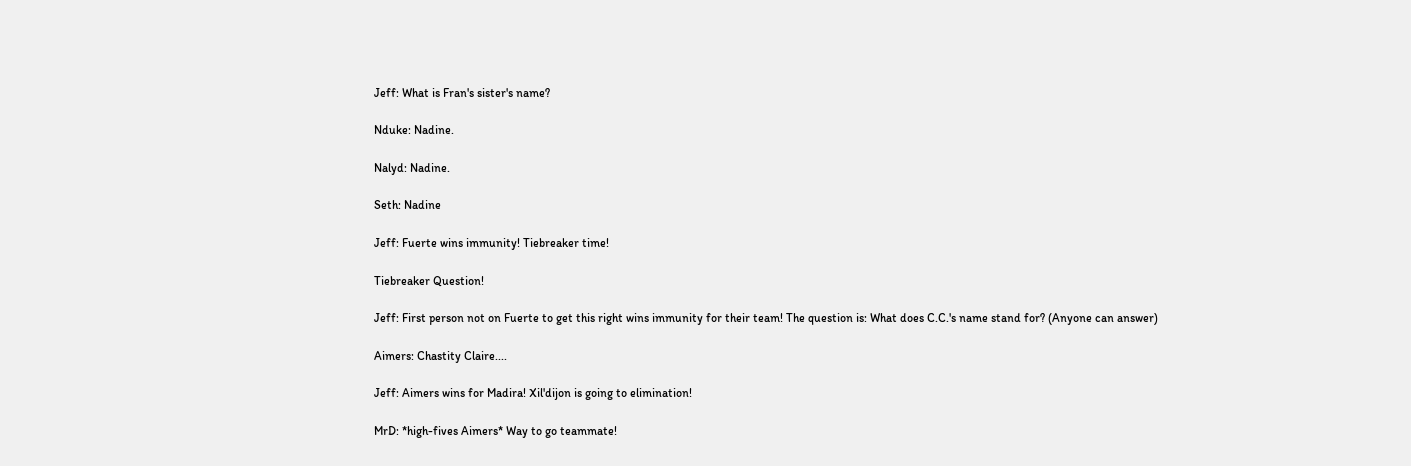Jeff: What is Fran's sister's name?

Nduke: Nadine.

Nalyd: Nadine.

Seth: Nadine

Jeff: Fuerte wins immunity! Tiebreaker time!

Tiebreaker Question!

Jeff: First person not on Fuerte to get this right wins immunity for their team! The question is: What does C.C.'s name stand for? (Anyone can answer)

Aimers: Chastity Claire....

Jeff: Aimers wins for Madira! Xil'dijon is going to elimination!

MrD: *high-fives Aimers* Way to go teammate!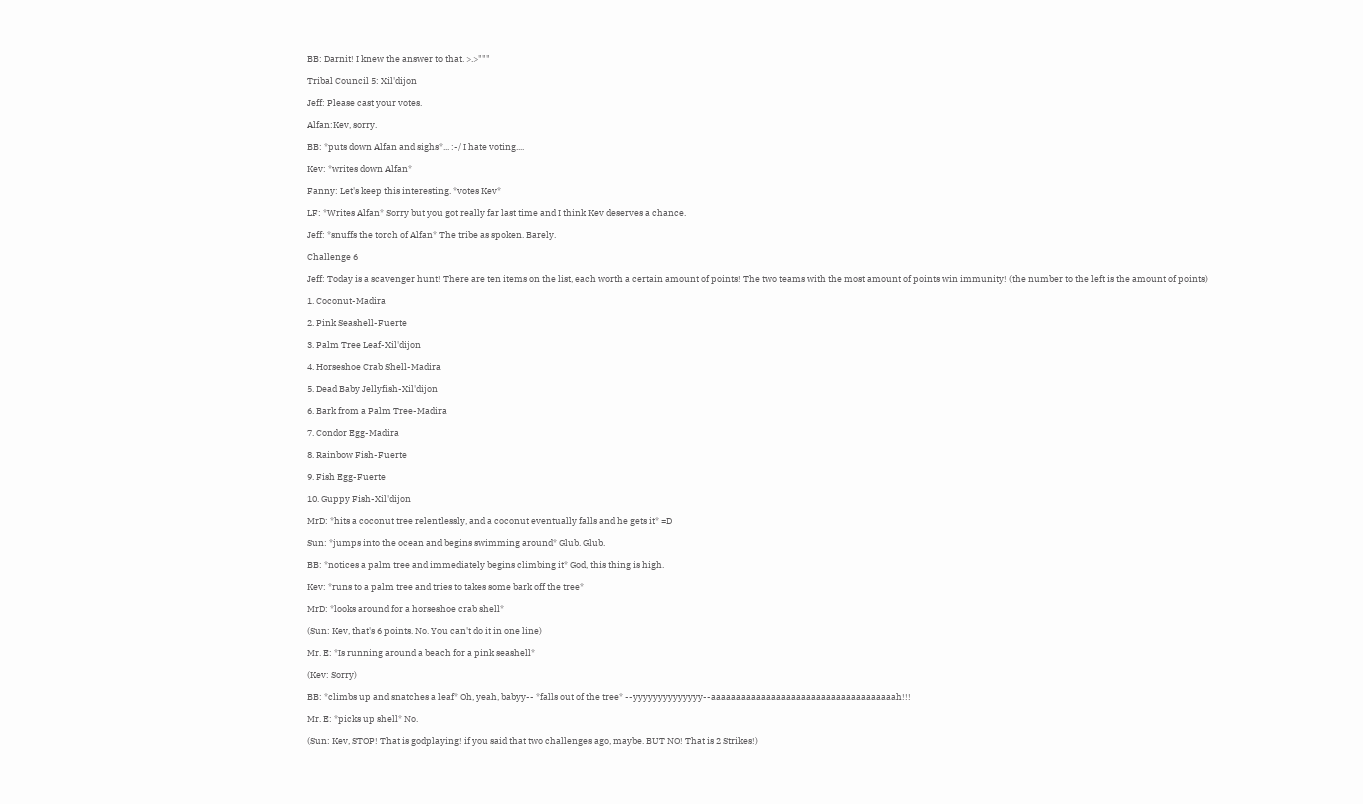BB: Darnit! I knew the answer to that. >.>"""

Tribal Council 5: Xil'dijon

Jeff: Please cast your votes.

Alfan:Kev, sorry.

BB: *puts down Alfan and sighs*... :-/ I hate voting....

Kev: *writes down Alfan*

Fanny: Let's keep this interesting. *votes Kev*

LF: *Writes Alfan* Sorry but you got really far last time and I think Kev deserves a chance.

Jeff: *snuffs the torch of Alfan* The tribe as spoken. Barely.

Challenge 6

Jeff: Today is a scavenger hunt! There are ten items on the list, each worth a certain amount of points! The two teams with the most amount of points win immunity! (the number to the left is the amount of points)

1. Coconut-Madira

2. Pink Seashell-Fuerte

3. Palm Tree Leaf-Xil'dijon

4. Horseshoe Crab Shell-Madira

5. Dead Baby Jellyfish-Xil'dijon

6. Bark from a Palm Tree-Madira

7. Condor Egg-Madira

8. Rainbow Fish-Fuerte

9. Fish Egg-Fuerte

10. Guppy Fish-Xil'dijon

MrD: *hits a coconut tree relentlessly, and a coconut eventually falls and he gets it* =D

Sun: *jumps into the ocean and begins swimming around* Glub. Glub.

BB: *notices a palm tree and immediately begins climbing it* God, this thing is high.

Kev: *runs to a palm tree and tries to takes some bark off the tree*

MrD: *looks around for a horseshoe crab shell*

(Sun: Kev, that's 6 points. No. You can't do it in one line)

Mr. E: *Is running around a beach for a pink seashell*

(Kev: Sorry)

BB: *climbs up and snatches a leaf* Oh, yeah, babyy-- *falls out of the tree* --yyyyyyyyyyyyyy--aaaaaaaaaaaaaaaaaaaaaaaaaaaaaaaaaaaaah!!!

Mr. E: *picks up shell* No.

(Sun: Kev, STOP! That is godplaying! if you said that two challenges ago, maybe. BUT NO! That is 2 Strikes!)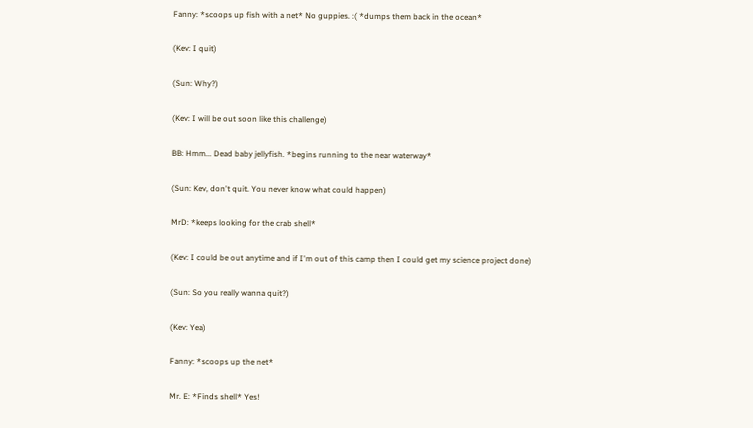Fanny: *scoops up fish with a net* No guppies. :( *dumps them back in the ocean*

(Kev: I quit)

(Sun: Why?)

(Kev: I will be out soon like this challenge)

BB: Hmm... Dead baby jellyfish. *begins running to the near waterway*

(Sun: Kev, don't quit. You never know what could happen)

MrD: *keeps looking for the crab shell*

(Kev: I could be out anytime and if I'm out of this camp then I could get my science project done)

(Sun: So you really wanna quit?)

(Kev: Yea)

Fanny: *scoops up the net*

Mr. E: *Finds shell* Yes!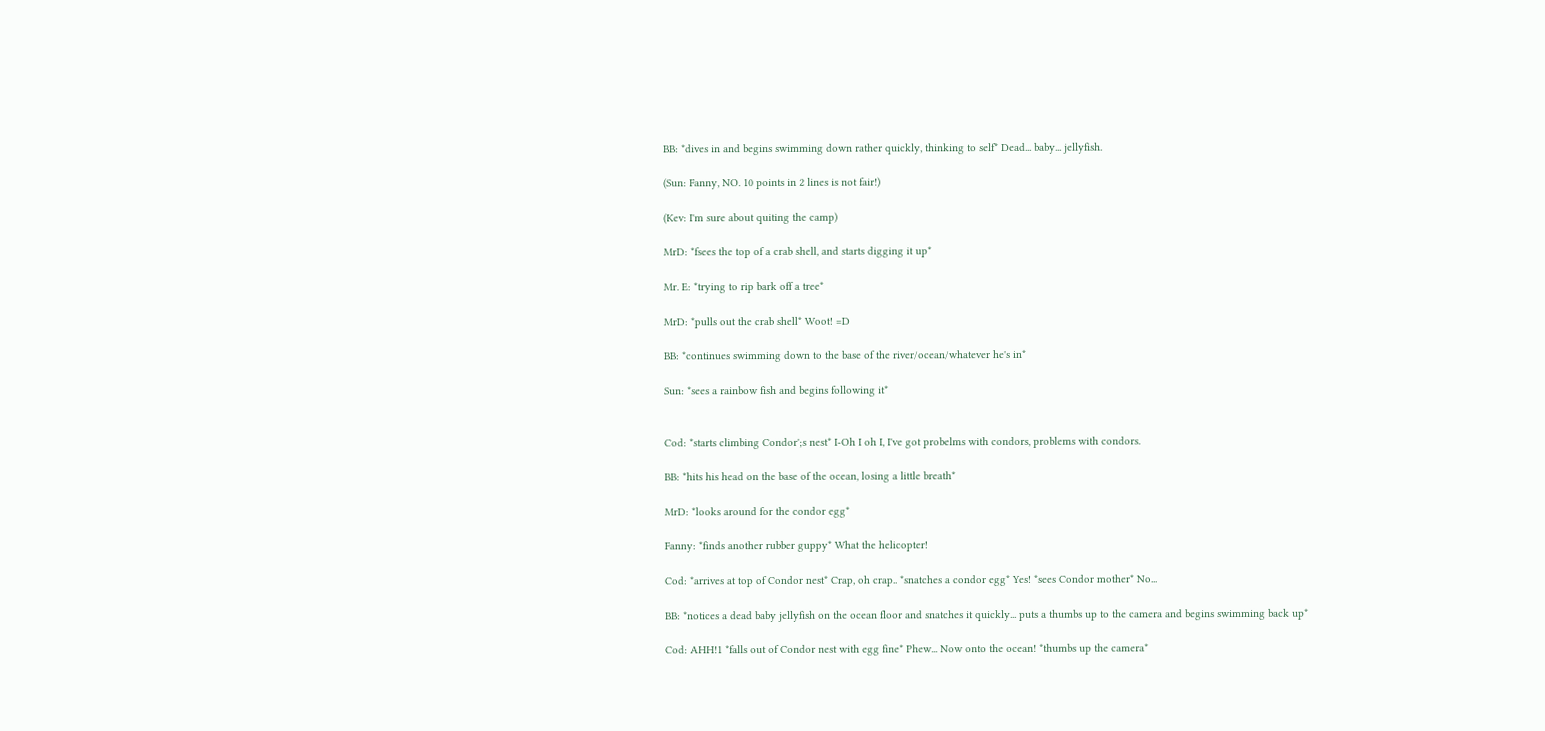BB: *dives in and begins swimming down rather quickly, thinking to self* Dead... baby... jellyfish.

(Sun: Fanny, NO. 10 points in 2 lines is not fair!)

(Kev: I'm sure about quiting the camp)

MrD: *fsees the top of a crab shell, and starts digging it up*

Mr. E: *trying to rip bark off a tree*

MrD: *pulls out the crab shell* Woot! =D

BB: *continues swimming down to the base of the river/ocean/whatever he's in*

Sun: *sees a rainbow fish and begins following it*


Cod: *starts climbing Condor';s nest* I-Oh I oh I, I've got probelms with condors, problems with condors.

BB: *hits his head on the base of the ocean, losing a little breath*

MrD: *looks around for the condor egg*

Fanny: *finds another rubber guppy* What the helicopter!

Cod: *arrives at top of Condor nest* Crap, oh crap.. *snatches a condor egg* Yes! *sees Condor mother* No...

BB: *notices a dead baby jellyfish on the ocean floor and snatches it quickly... puts a thumbs up to the camera and begins swimming back up*

Cod: AHH!1 *falls out of Condor nest with egg fine* Phew... Now onto the ocean! *thumbs up the camera*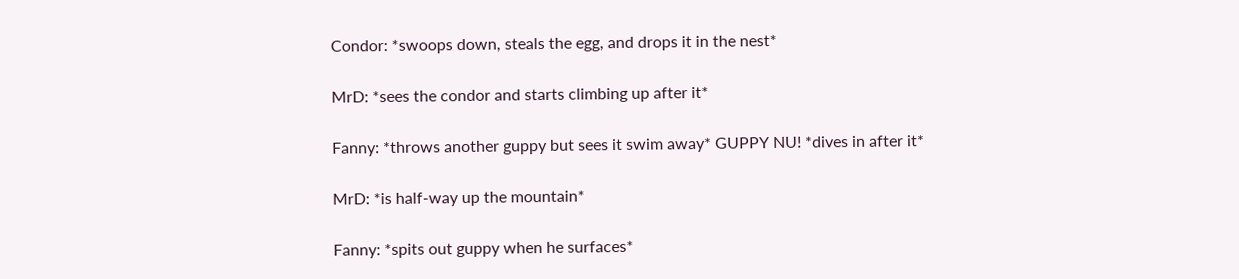Condor: *swoops down, steals the egg, and drops it in the nest*

MrD: *sees the condor and starts climbing up after it*

Fanny: *throws another guppy but sees it swim away* GUPPY NU! *dives in after it*

MrD: *is half-way up the mountain*

Fanny: *spits out guppy when he surfaces*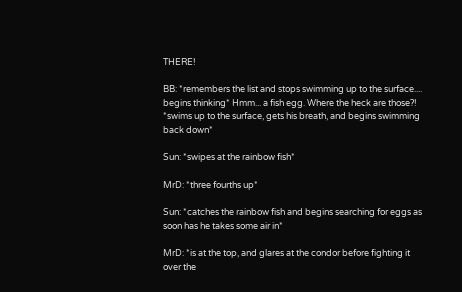THERE!

BB: *remembers the list and stops swimming up to the surface.... begins thinking* Hmm... a fish egg. Where the heck are those?! *swims up to the surface, gets his breath, and begins swimming back down*

Sun: *swipes at the rainbow fish*

MrD: *three fourths up*

Sun: *catches the rainbow fish and begins searching for eggs as soon has he takes some air in*

MrD: *is at the top, and glares at the condor before fighting it over the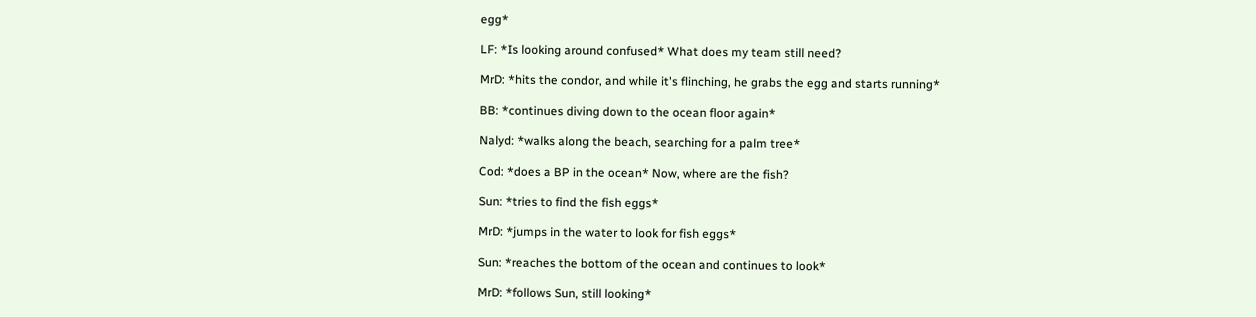egg*

LF: *Is looking around confused* What does my team still need?

MrD: *hits the condor, and while it's flinching, he grabs the egg and starts running*

BB: *continues diving down to the ocean floor again*

Nalyd: *walks along the beach, searching for a palm tree*

Cod: *does a BP in the ocean* Now, where are the fish?

Sun: *tries to find the fish eggs*

MrD: *jumps in the water to look for fish eggs*

Sun: *reaches the bottom of the ocean and continues to look*

MrD: *follows Sun, still looking*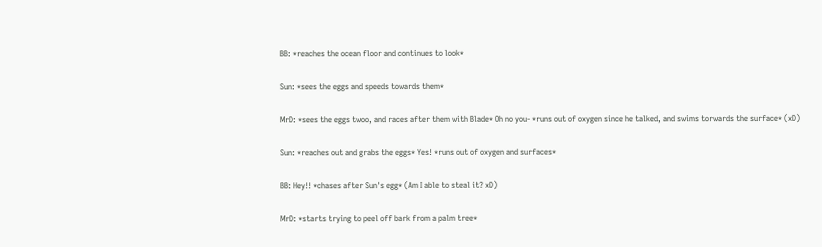BB: *reaches the ocean floor and continues to look*

Sun: *sees the eggs and speeds towards them*

MrD: *sees the eggs twoo, and races after them with Blade* Oh no you- *runs out of oxygen since he talked, and swims torwards the surface* (xD)

Sun: *reaches out and grabs the eggs* Yes! *runs out of oxygen and surfaces*

BB: Hey!! *chases after Sun's egg* (Am I able to steal it? xD)

MrD: *starts trying to peel off bark from a palm tree*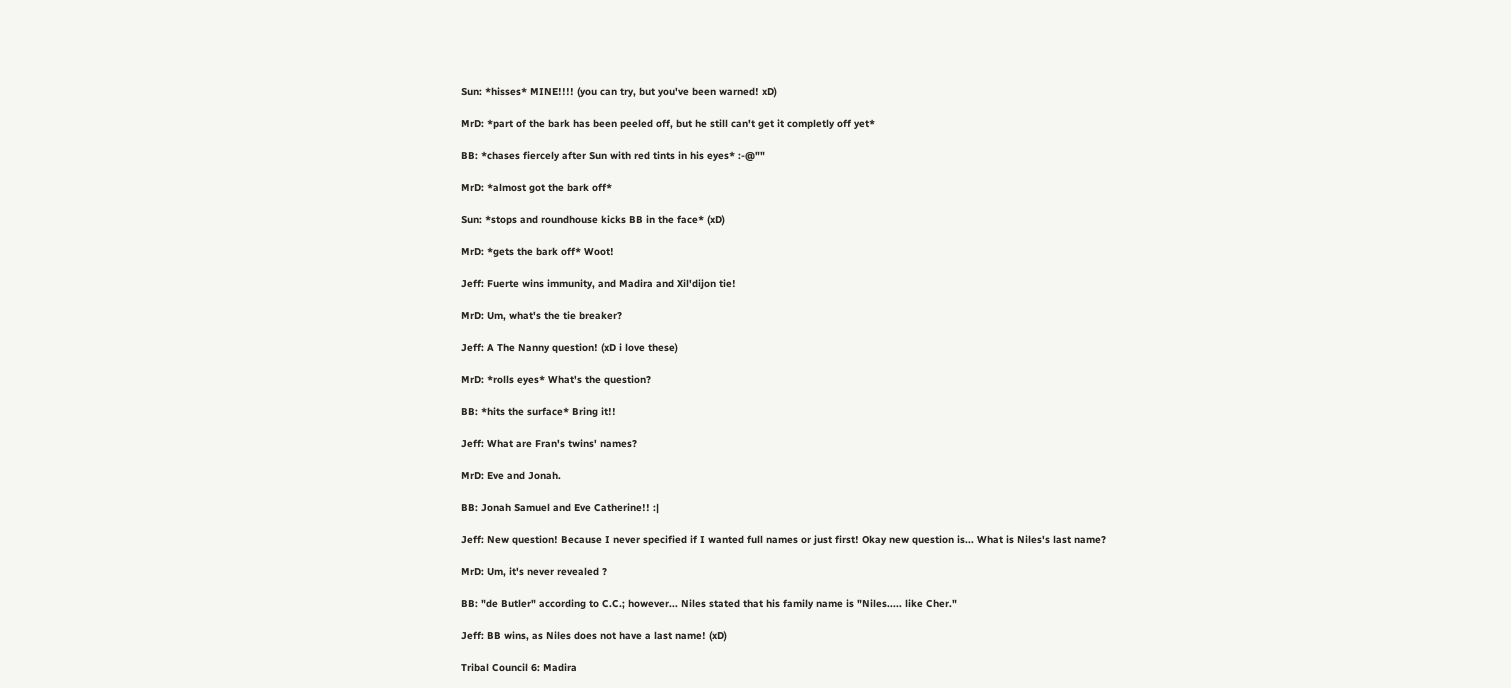Sun: *hisses* MINE!!!! (you can try, but you've been warned! xD)

MrD: *part of the bark has been peeled off, but he still can't get it completly off yet*

BB: *chases fiercely after Sun with red tints in his eyes* :-@""

MrD: *almost got the bark off*

Sun: *stops and roundhouse kicks BB in the face* (xD)

MrD: *gets the bark off* Woot!

Jeff: Fuerte wins immunity, and Madira and Xil'dijon tie!

MrD: Um, what's the tie breaker?

Jeff: A The Nanny question! (xD i love these)

MrD: *rolls eyes* What's the question?

BB: *hits the surface* Bring it!!

Jeff: What are Fran's twins' names?

MrD: Eve and Jonah.

BB: Jonah Samuel and Eve Catherine!! :|

Jeff: New question! Because I never specified if I wanted full names or just first! Okay new question is... What is Niles's last name?

MrD: Um, it's never revealed ?

BB: "de Butler" according to C.C.; however... Niles stated that his family name is "Niles..... like Cher."

Jeff: BB wins, as Niles does not have a last name! (xD)

Tribal Council 6: Madira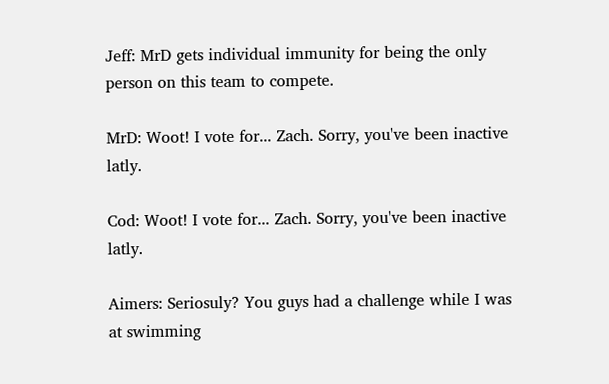Jeff: MrD gets individual immunity for being the only person on this team to compete.

MrD: Woot! I vote for... Zach. Sorry, you've been inactive latly.

Cod: Woot! I vote for... Zach. Sorry, you've been inactive latly.

Aimers: Seriosuly? You guys had a challenge while I was at swimming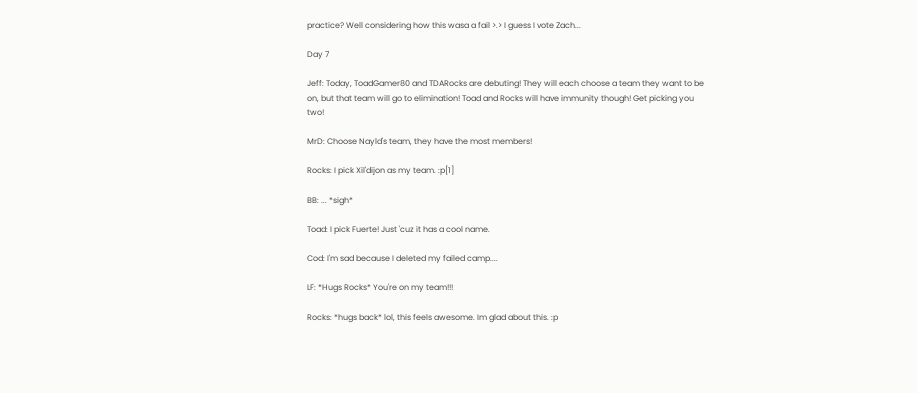practice? Well considering how this wasa a fail >.> I guess I vote Zach...

Day 7

Jeff: Today, ToadGamer80 and TDARocks are debuting! They will each choose a team they want to be on, but that team will go to elimination! Toad and Rocks will have immunity though! Get picking you two!

MrD: Choose Nayld's team, they have the most members!

Rocks: I pick Xil'dijon as my team. :p[1]

BB: ... *sigh*

Toad: I pick Fuerte! Just 'cuz it has a cool name.

Cod: I'm sad because I deleted my failed camp....

LF: *Hugs Rocks* You're on my team!!!

Rocks: *hugs back* lol, this feels awesome. Im glad about this. :p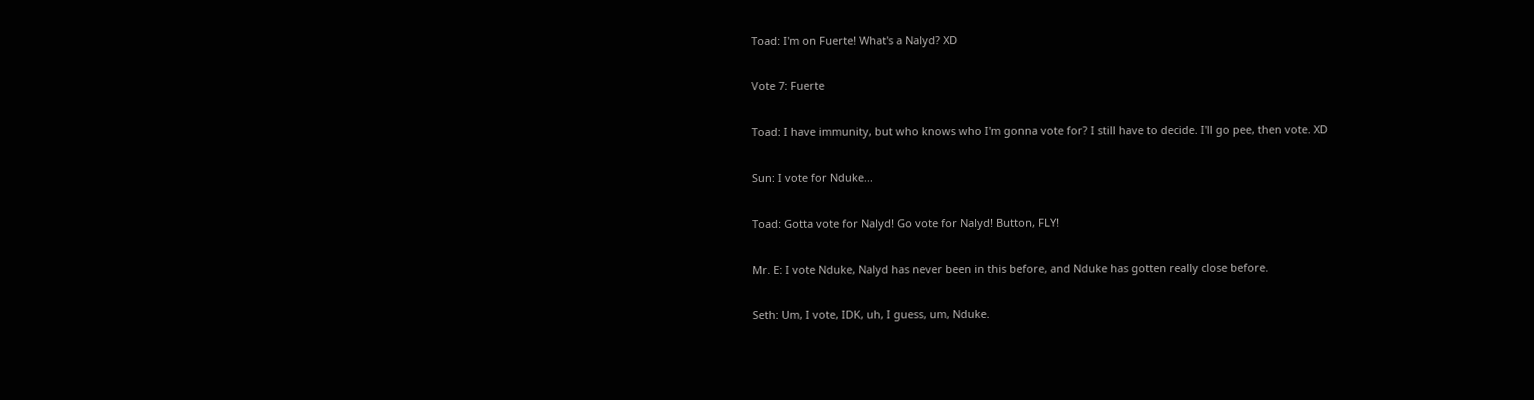Toad: I'm on Fuerte! What's a Nalyd? XD

Vote 7: Fuerte

Toad: I have immunity, but who knows who I'm gonna vote for? I still have to decide. I'll go pee, then vote. XD

Sun: I vote for Nduke...

Toad: Gotta vote for Nalyd! Go vote for Nalyd! Button, FLY!

Mr. E: I vote Nduke, Nalyd has never been in this before, and Nduke has gotten really close before.

Seth: Um, I vote, IDK, uh, I guess, um, Nduke.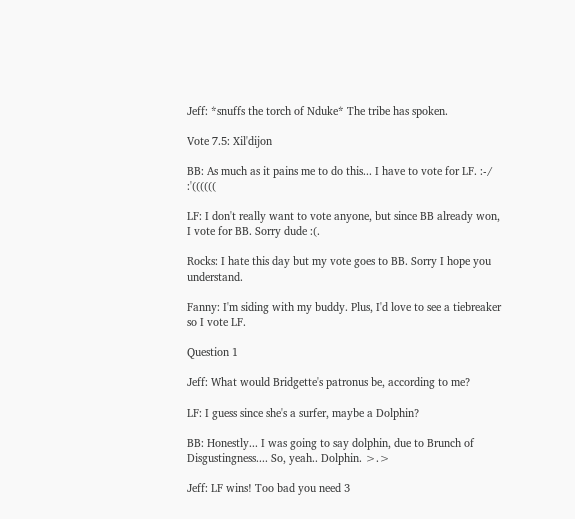Jeff: *snuffs the torch of Nduke* The tribe has spoken.

Vote 7.5: Xil'dijon

BB: As much as it pains me to do this... I have to vote for LF. :-/ :'((((((

LF: I don't really want to vote anyone, but since BB already won, I vote for BB. Sorry dude :(.

Rocks: I hate this day but my vote goes to BB. Sorry I hope you understand.

Fanny: I'm siding with my buddy. Plus, I'd love to see a tiebreaker so I vote LF.

Question 1

Jeff: What would Bridgette's patronus be, according to me?

LF: I guess since she's a surfer, maybe a Dolphin?

BB: Honestly... I was going to say dolphin, due to Brunch of Disgustingness.... So, yeah.. Dolphin. >.>

Jeff: LF wins! Too bad you need 3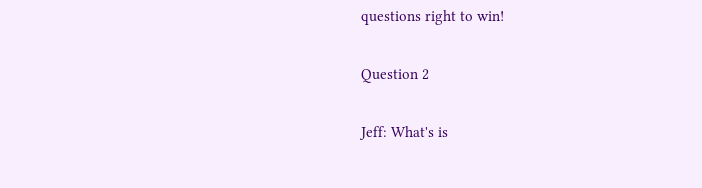questions right to win!

Question 2

Jeff: What's is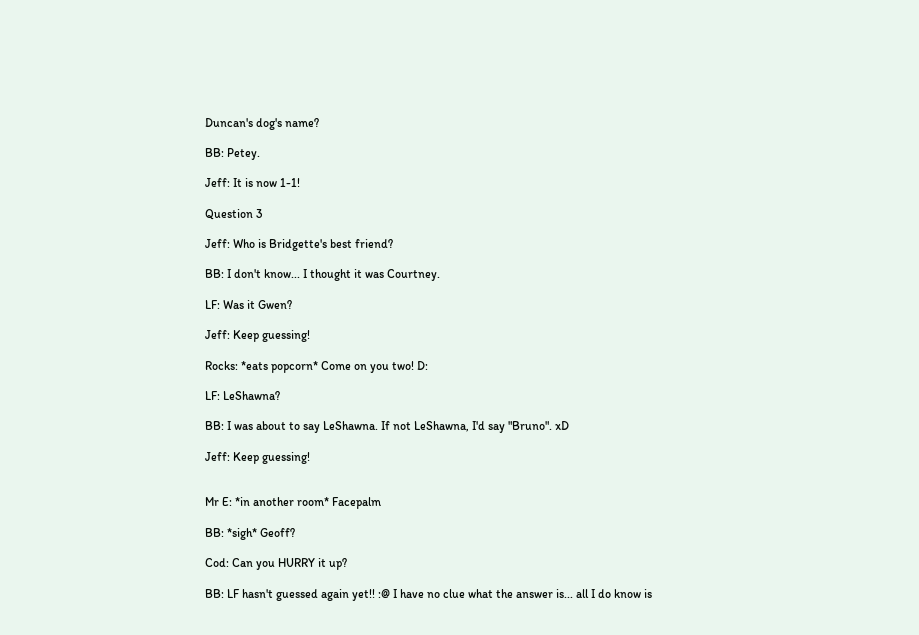Duncan's dog's name?

BB: Petey.

Jeff: It is now 1-1!

Question 3

Jeff: Who is Bridgette's best friend?

BB: I don't know... I thought it was Courtney.

LF: Was it Gwen?

Jeff: Keep guessing!

Rocks: *eats popcorn* Come on you two! D:

LF: LeShawna?

BB: I was about to say LeShawna. If not LeShawna, I'd say "Bruno". xD

Jeff: Keep guessing!


Mr E: *in another room* Facepalm

BB: *sigh* Geoff?

Cod: Can you HURRY it up?

BB: LF hasn't guessed again yet!! :@ I have no clue what the answer is... all I do know is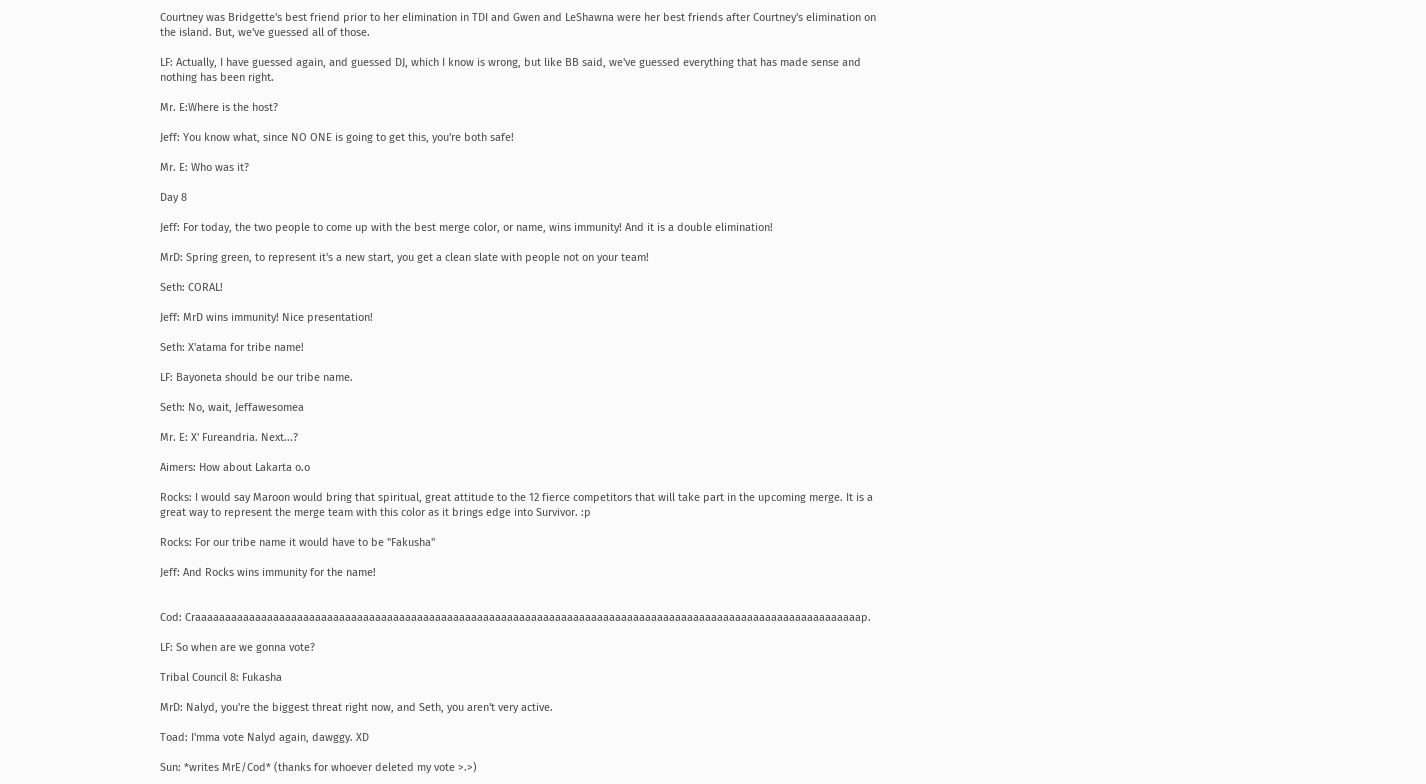Courtney was Bridgette's best friend prior to her elimination in TDI and Gwen and LeShawna were her best friends after Courtney's elimination on the island. But, we've guessed all of those.

LF: Actually, I have guessed again, and guessed DJ, which I know is wrong, but like BB said, we've guessed everything that has made sense and nothing has been right.

Mr. E:Where is the host?

Jeff: You know what, since NO ONE is going to get this, you're both safe!

Mr. E: Who was it?

Day 8

Jeff: For today, the two people to come up with the best merge color, or name, wins immunity! And it is a double elimination!

MrD: Spring green, to represent it's a new start, you get a clean slate with people not on your team!

Seth: CORAL!

Jeff: MrD wins immunity! Nice presentation!

Seth: X'atama for tribe name!

LF: Bayoneta should be our tribe name.

Seth: No, wait, Jeffawesomea

Mr. E: X' Fureandria. Next...?

Aimers: How about Lakarta o.o

Rocks: I would say Maroon would bring that spiritual, great attitude to the 12 fierce competitors that will take part in the upcoming merge. It is a great way to represent the merge team with this color as it brings edge into Survivor. :p

Rocks: For our tribe name it would have to be "Fakusha"

Jeff: And Rocks wins immunity for the name!


Cod: Craaaaaaaaaaaaaaaaaaaaaaaaaaaaaaaaaaaaaaaaaaaaaaaaaaaaaaaaaaaaaaaaaaaaaaaaaaaaaaaaaaaaaaaaaaaaaaaaaaaaaaaaaaaaaaap.

LF: So when are we gonna vote?

Tribal Council 8: Fukasha

MrD: Nalyd, you're the biggest threat right now, and Seth, you aren't very active.

Toad: I'mma vote Nalyd again, dawggy. XD

Sun: *writes MrE/Cod* (thanks for whoever deleted my vote >.>)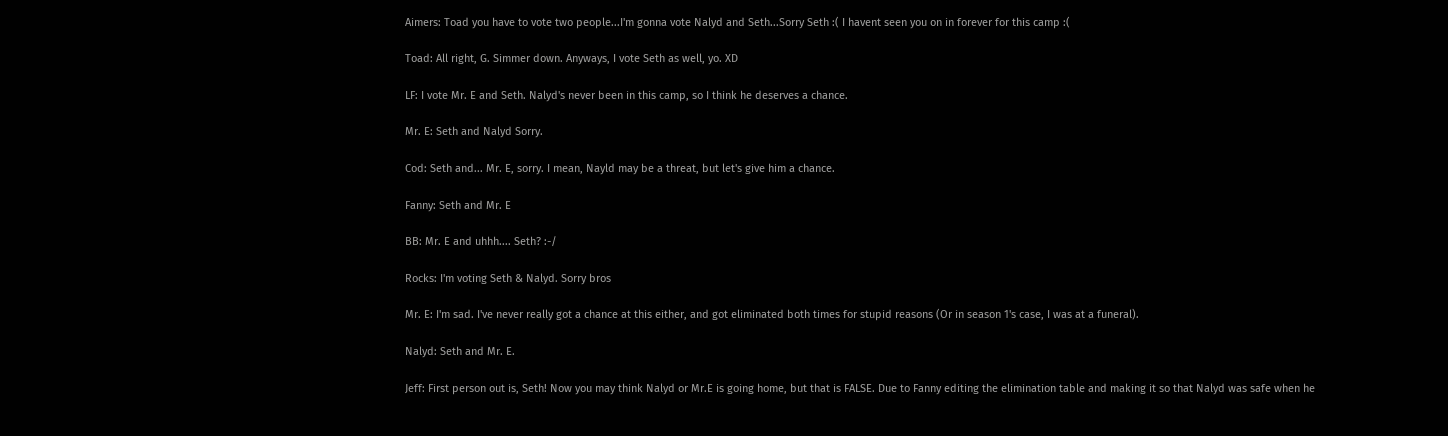Aimers: Toad you have to vote two people...I'm gonna vote Nalyd and Seth...Sorry Seth :( I havent seen you on in forever for this camp :(

Toad: All right, G. Simmer down. Anyways, I vote Seth as well, yo. XD

LF: I vote Mr. E and Seth. Nalyd's never been in this camp, so I think he deserves a chance.

Mr. E: Seth and Nalyd Sorry.

Cod: Seth and... Mr. E, sorry. I mean, Nayld may be a threat, but let's give him a chance.

Fanny: Seth and Mr. E

BB: Mr. E and uhhh.... Seth? :-/

Rocks: I'm voting Seth & Nalyd. Sorry bros

Mr. E: I'm sad. I've never really got a chance at this either, and got eliminated both times for stupid reasons (Or in season 1's case, I was at a funeral).

Nalyd: Seth and Mr. E.

Jeff: First person out is, Seth! Now you may think Nalyd or Mr.E is going home, but that is FALSE. Due to Fanny editing the elimination table and making it so that Nalyd was safe when he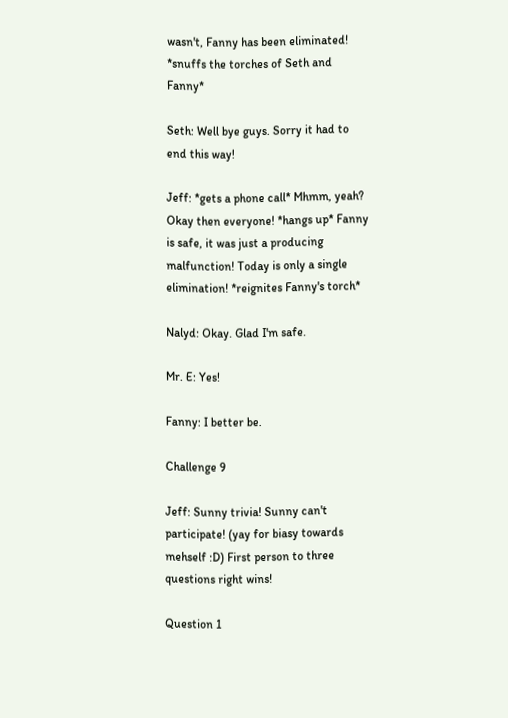wasn't, Fanny has been eliminated! *snuffs the torches of Seth and Fanny*

Seth: Well bye guys. Sorry it had to end this way!

Jeff: *gets a phone call* Mhmm, yeah? Okay then everyone! *hangs up* Fanny is safe, it was just a producing malfunction! Today is only a single elimination! *reignites Fanny's torch*

Nalyd: Okay. Glad I'm safe.

Mr. E: Yes!

Fanny: I better be.

Challenge 9

Jeff: Sunny trivia! Sunny can't participate! (yay for biasy towards mehself :D) First person to three questions right wins!

Question 1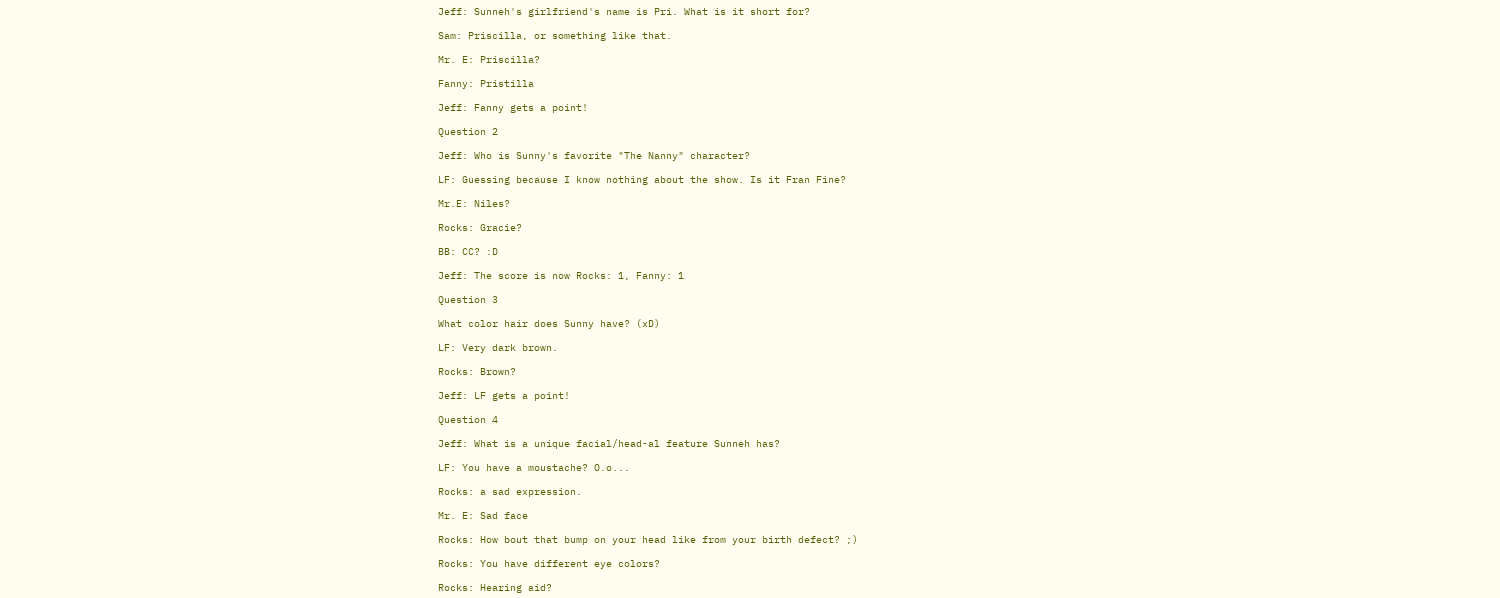Jeff: Sunneh's girlfriend's name is Pri. What is it short for?

Sam: Priscilla, or something like that.

Mr. E: Priscilla?

Fanny: Pristilla

Jeff: Fanny gets a point!

Question 2

Jeff: Who is Sunny's favorite "The Nanny" character?

LF: Guessing because I know nothing about the show. Is it Fran Fine?

Mr.E: Niles?

Rocks: Gracie?

BB: CC? :D

Jeff: The score is now Rocks: 1, Fanny: 1

Question 3

What color hair does Sunny have? (xD)

LF: Very dark brown.

Rocks: Brown?

Jeff: LF gets a point!

Question 4

Jeff: What is a unique facial/head-al feature Sunneh has?

LF: You have a moustache? O.o...

Rocks: a sad expression.

Mr. E: Sad face

Rocks: How bout that bump on your head like from your birth defect? ;)

Rocks: You have different eye colors?

Rocks: Hearing aid?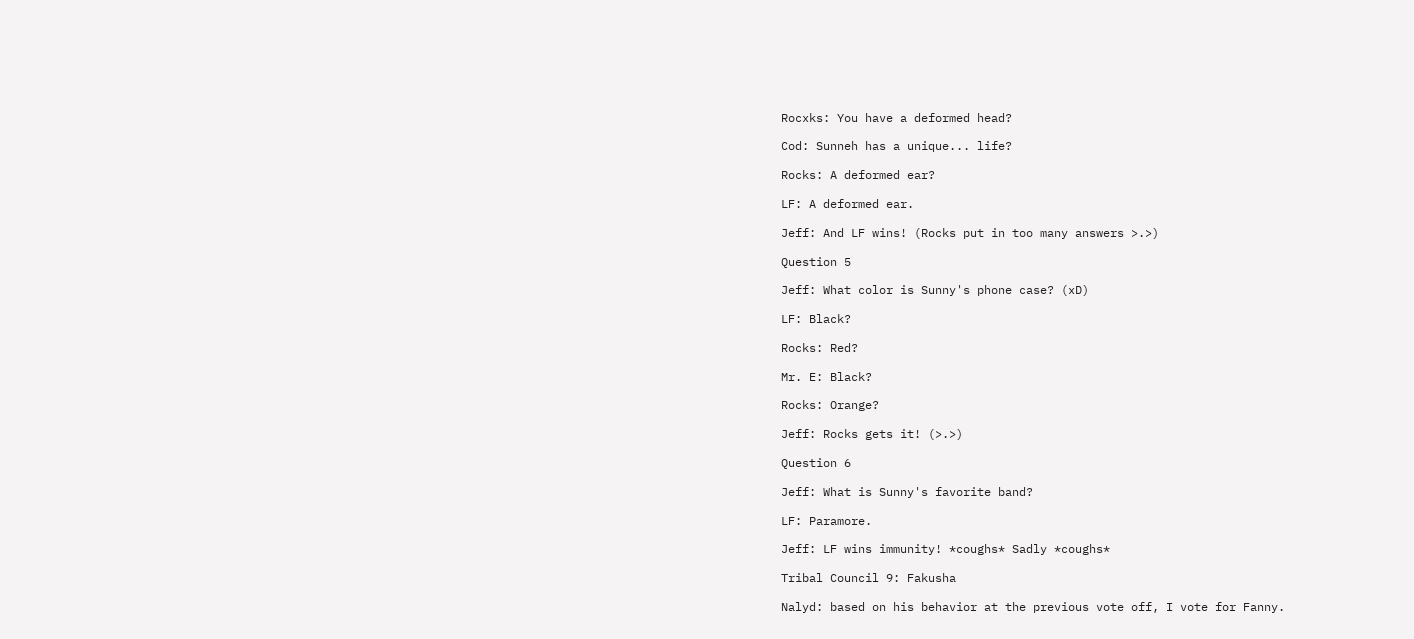Rocxks: You have a deformed head?

Cod: Sunneh has a unique... life?

Rocks: A deformed ear?

LF: A deformed ear.

Jeff: And LF wins! (Rocks put in too many answers >.>)

Question 5

Jeff: What color is Sunny's phone case? (xD)

LF: Black?

Rocks: Red?

Mr. E: Black?

Rocks: Orange?

Jeff: Rocks gets it! (>.>)

Question 6

Jeff: What is Sunny's favorite band?

LF: Paramore.

Jeff: LF wins immunity! *coughs* Sadly *coughs*

Tribal Council 9: Fakusha

Nalyd: based on his behavior at the previous vote off, I vote for Fanny.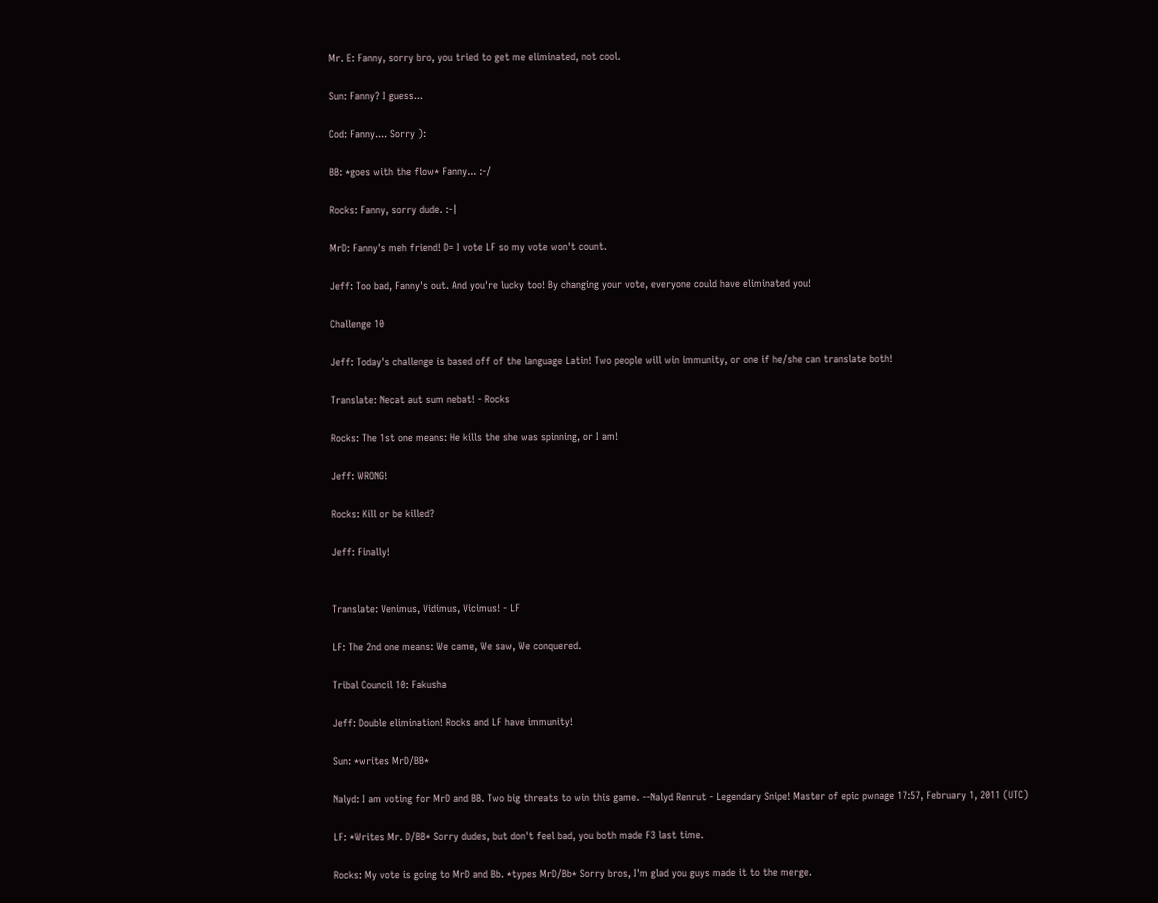Mr. E: Fanny, sorry bro, you tried to get me eliminated, not cool.

Sun: Fanny? I guess...

Cod: Fanny.... Sorry ):

BB: *goes with the flow* Fanny... :-/

Rocks: Fanny, sorry dude. :-|

MrD: Fanny's meh friend! D= I vote LF so my vote won't count.

Jeff: Too bad, Fanny's out. And you're lucky too! By changing your vote, everyone could have eliminated you!

Challenge 10

Jeff: Today's challenge is based off of the language Latin! Two people will win immunity, or one if he/she can translate both!

Translate: Necat aut sum nebat! - Rocks

Rocks: The 1st one means: He kills the she was spinning, or I am!

Jeff: WRONG!

Rocks: Kill or be killed?

Jeff: Finally!


Translate: Venimus, Vidimus, Vicimus! - LF

LF: The 2nd one means: We came, We saw, We conquered.

Tribal Council 10: Fakusha

Jeff: Double elimination! Rocks and LF have immunity!

Sun: *writes MrD/BB*

Nalyd: I am voting for MrD and BB. Two big threats to win this game. --Nalyd Renrut - Legendary Snipe! Master of epic pwnage 17:57, February 1, 2011 (UTC)

LF: *Writes Mr. D/BB* Sorry dudes, but don't feel bad, you both made F3 last time.

Rocks: My vote is going to MrD and Bb. *types MrD/Bb* Sorry bros, I'm glad you guys made it to the merge.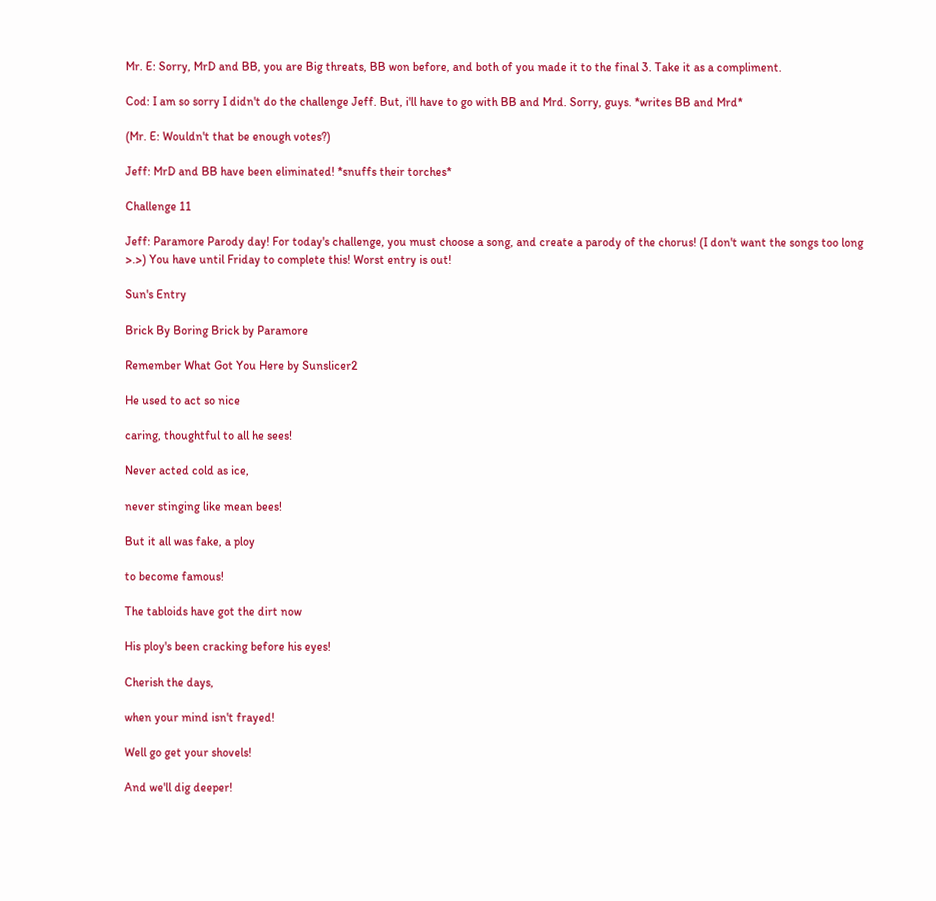Mr. E: Sorry, MrD and BB, you are Big threats, BB won before, and both of you made it to the final 3. Take it as a compliment.

Cod: I am so sorry I didn't do the challenge Jeff. But, i'll have to go with BB and Mrd. Sorry, guys. *writes BB and Mrd*

(Mr. E: Wouldn't that be enough votes?)

Jeff: MrD and BB have been eliminated! *snuffs their torches*

Challenge 11

Jeff: Paramore Parody day! For today's challenge, you must choose a song, and create a parody of the chorus! (I don't want the songs too long >.>) You have until Friday to complete this! Worst entry is out!

Sun's Entry

Brick By Boring Brick by Paramore

Remember What Got You Here by Sunslicer2

He used to act so nice

caring, thoughtful to all he sees!

Never acted cold as ice,

never stinging like mean bees!

But it all was fake, a ploy

to become famous!

The tabloids have got the dirt now

His ploy's been cracking before his eyes!

Cherish the days,

when your mind isn't frayed!

Well go get your shovels!

And we'll dig deeper!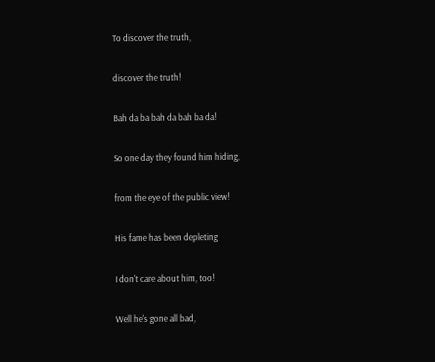To discover the truth,

discover the truth!

Bah da ba bah da bah ba da!

So one day they found him hiding,

from the eye of the public view!

His fame has been depleting

I don't care about him, too!

Well he's gone all bad,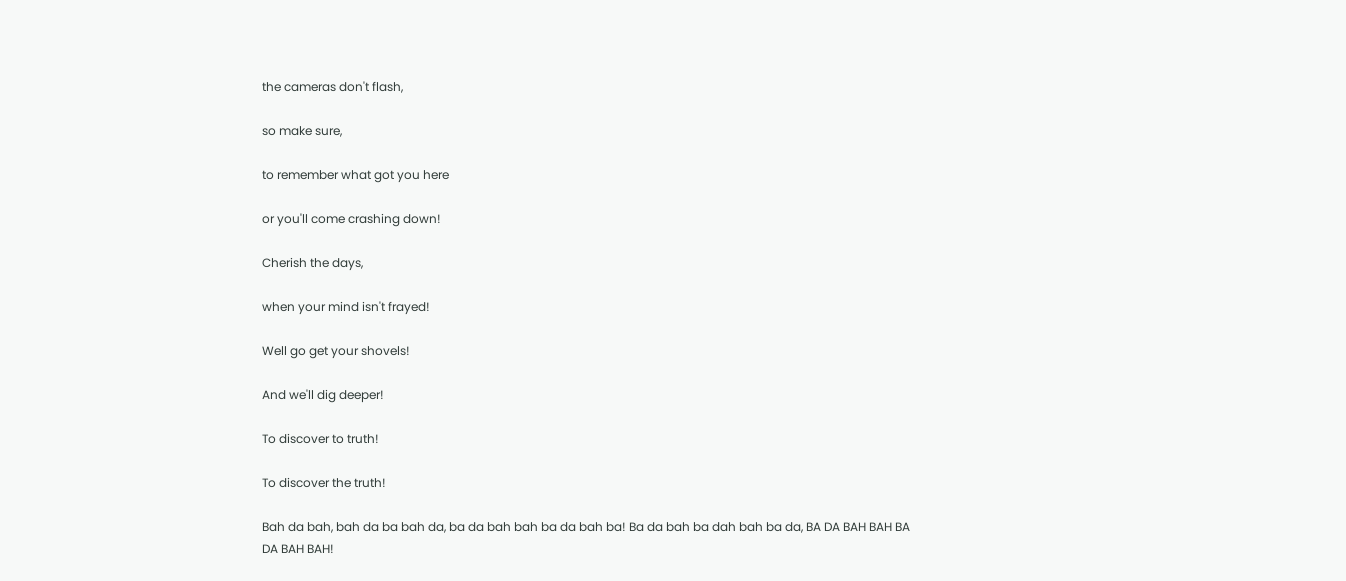the cameras don't flash,

so make sure,

to remember what got you here

or you'll come crashing down!

Cherish the days,

when your mind isn't frayed!

Well go get your shovels!

And we'll dig deeper!

To discover to truth!

To discover the truth!

Bah da bah, bah da ba bah da, ba da bah bah ba da bah ba! Ba da bah ba dah bah ba da, BA DA BAH BAH BA DA BAH BAH!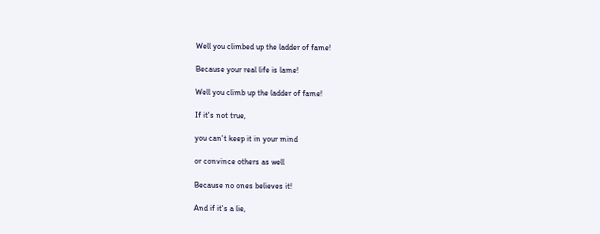Well you climbed up the ladder of fame!

Because your real life is lame!

Well you climb up the ladder of fame!

If it's not true,

you can't keep it in your mind

or convince others as well

Because no ones believes it!

And if it's a lie,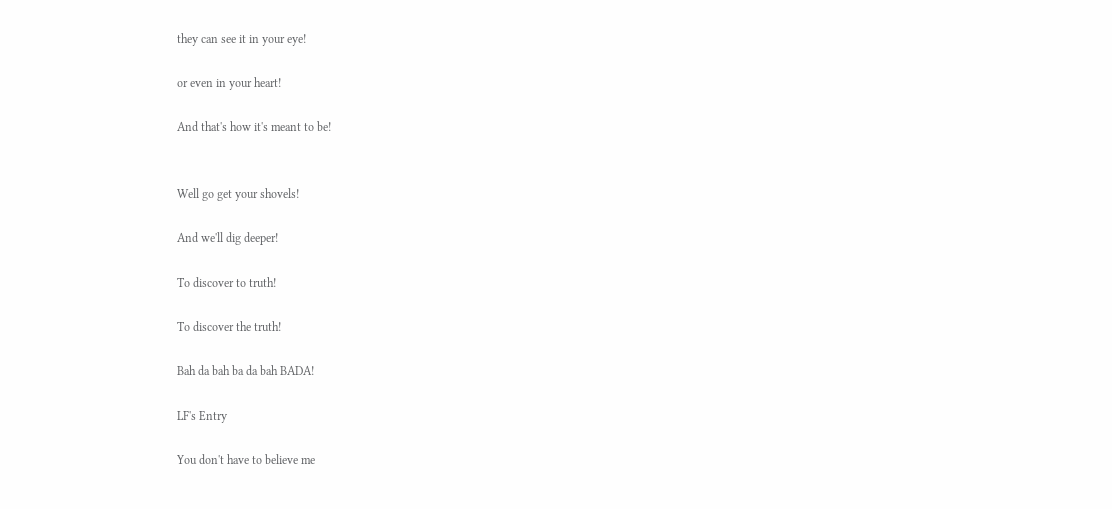they can see it in your eye!

or even in your heart!

And that's how it's meant to be!


Well go get your shovels!

And we'll dig deeper!

To discover to truth!

To discover the truth!

Bah da bah ba da bah BADA!

LF's Entry

You don't have to believe me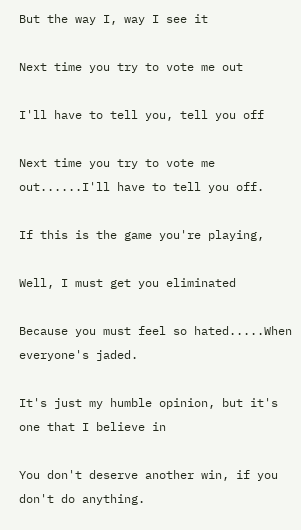But the way I, way I see it

Next time you try to vote me out

I'll have to tell you, tell you off

Next time you try to vote me out......I'll have to tell you off.

If this is the game you're playing,

Well, I must get you eliminated

Because you must feel so hated.....When everyone's jaded.

It's just my humble opinion, but it's one that I believe in

You don't deserve another win, if you don't do anything.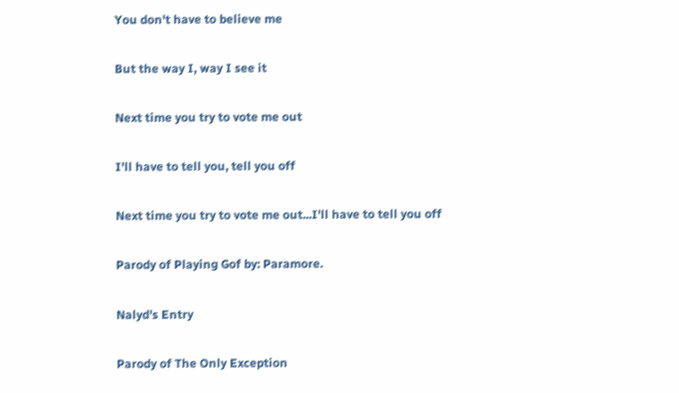You don't have to believe me

But the way I, way I see it

Next time you try to vote me out

I'll have to tell you, tell you off

Next time you try to vote me out...I'll have to tell you off

Parody of Playing Gof by: Paramore.

Nalyd's Entry

Parody of The Only Exception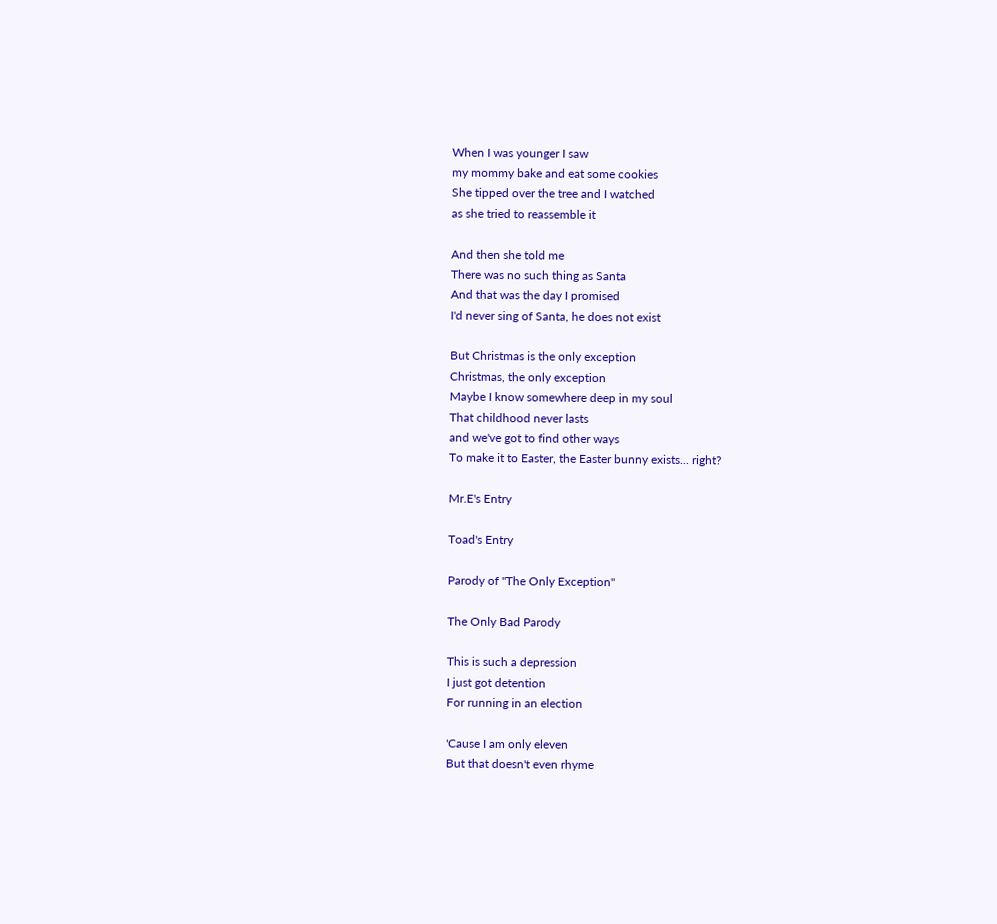When I was younger I saw
my mommy bake and eat some cookies
She tipped over the tree and I watched
as she tried to reassemble it

And then she told me
There was no such thing as Santa
And that was the day I promised
I'd never sing of Santa, he does not exist

But Christmas is the only exception
Christmas, the only exception
Maybe I know somewhere deep in my soul
That childhood never lasts
and we've got to find other ways
To make it to Easter, the Easter bunny exists... right?

Mr.E's Entry

Toad's Entry

Parody of "The Only Exception"

The Only Bad Parody

This is such a depression
I just got detention
For running in an election

'Cause I am only eleven
But that doesn't even rhyme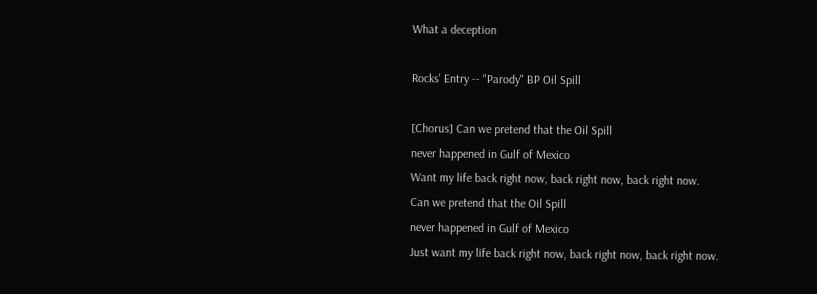What a deception

Rocks' Entry -- "Parody" BP Oil Spill

[Chorus] Can we pretend that the Oil Spill
never happened in Gulf of Mexico
Want my life back right now, back right now, back right now.
Can we pretend that the Oil Spill
never happened in Gulf of Mexico
Just want my life back right now, back right now, back right now.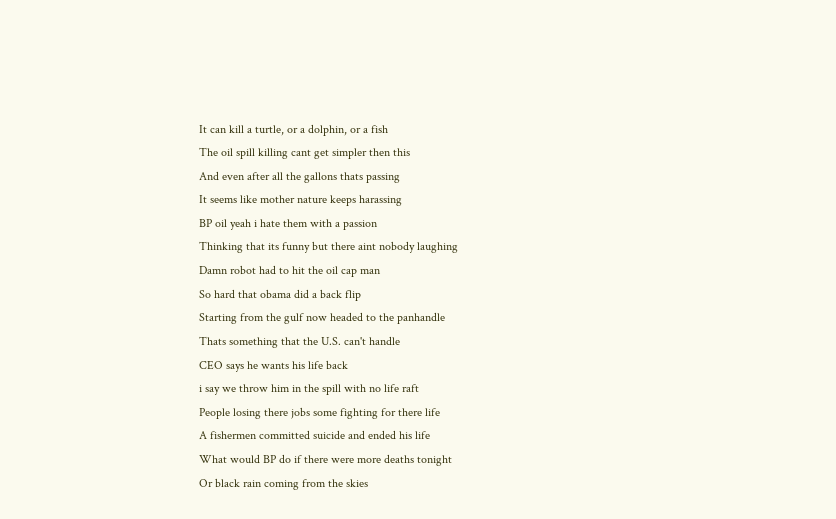It can kill a turtle, or a dolphin, or a fish
The oil spill killing cant get simpler then this
And even after all the gallons thats passing
It seems like mother nature keeps harassing
BP oil yeah i hate them with a passion
Thinking that its funny but there aint nobody laughing
Damn robot had to hit the oil cap man
So hard that obama did a back flip
Starting from the gulf now headed to the panhandle
Thats something that the U.S. can't handle
CEO says he wants his life back
i say we throw him in the spill with no life raft
People losing there jobs some fighting for there life
A fishermen committed suicide and ended his life
What would BP do if there were more deaths tonight
Or black rain coming from the skies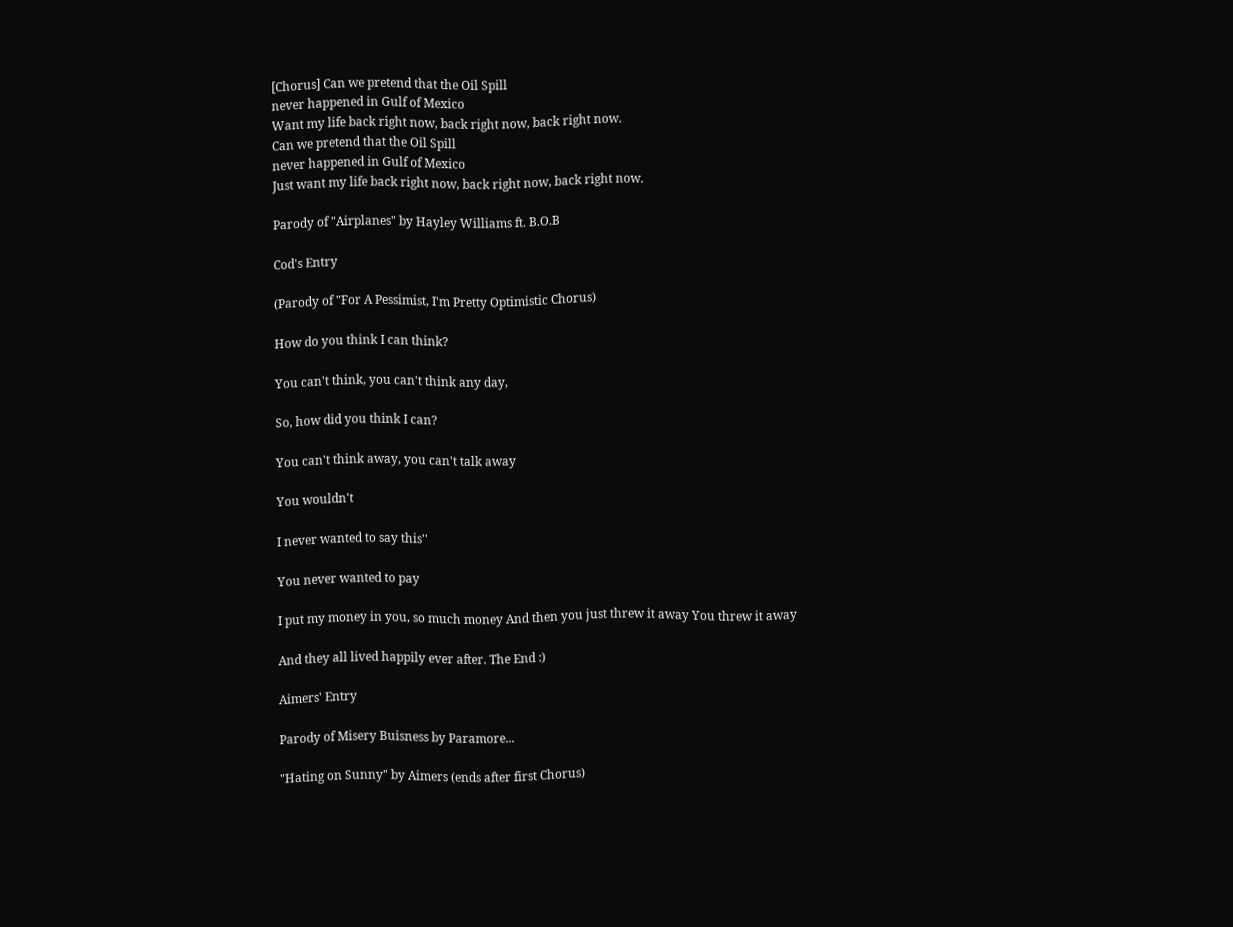[Chorus] Can we pretend that the Oil Spill
never happened in Gulf of Mexico
Want my life back right now, back right now, back right now.
Can we pretend that the Oil Spill
never happened in Gulf of Mexico
Just want my life back right now, back right now, back right now.

Parody of "Airplanes" by Hayley Williams ft. B.O.B

Cod's Entry

(Parody of "For A Pessimist, I'm Pretty Optimistic Chorus)

How do you think I can think?

You can't think, you can't think any day,

So, how did you think I can?

You can't think away, you can't talk away

You wouldn't

I never wanted to say this''

You never wanted to pay

I put my money in you, so much money And then you just threw it away You threw it away

And they all lived happily ever after. The End :)

Aimers' Entry

Parody of Misery Buisness by Paramore...

"Hating on Sunny" by Aimers (ends after first Chorus)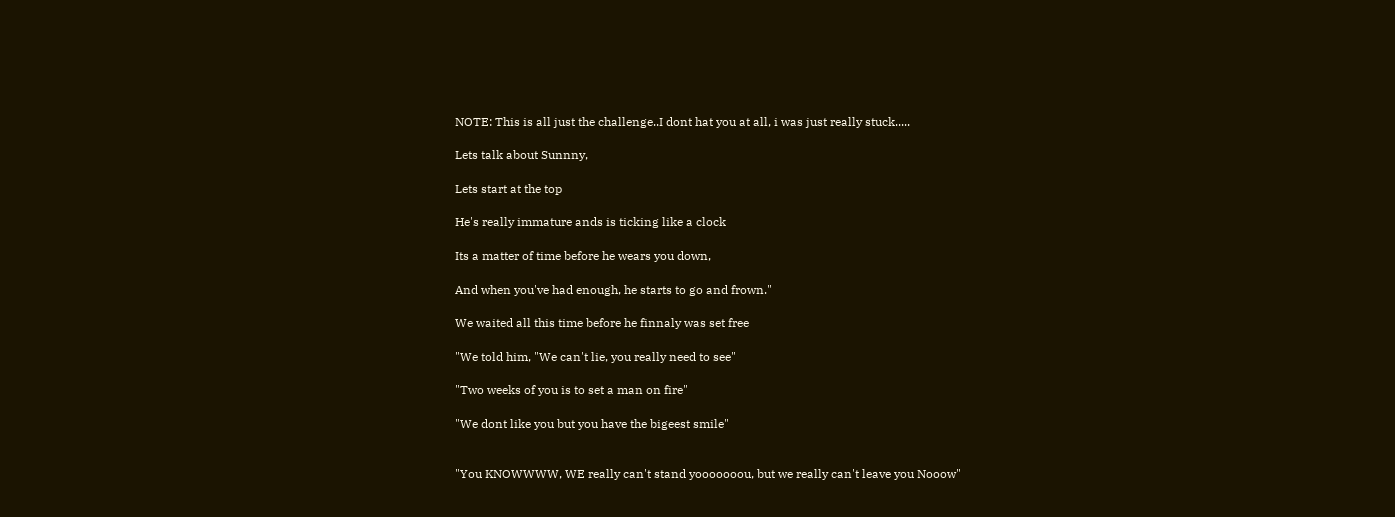NOTE: This is all just the challenge..I dont hat you at all, i was just really stuck.....

Lets talk about Sunnny,

Lets start at the top

He's really immature ands is ticking like a clock

Its a matter of time before he wears you down,

And when you've had enough, he starts to go and frown."

We waited all this time before he finnaly was set free

"We told him, "We can't lie, you really need to see"

"Two weeks of you is to set a man on fire"

"We dont like you but you have the bigeest smile"


"You KNOWWWW, WE really can't stand yooooooou, but we really can't leave you Nooow"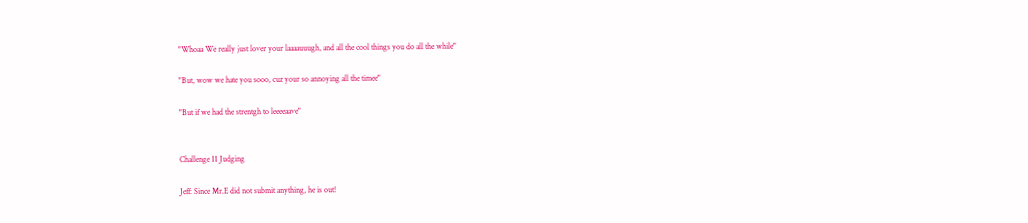"Whoaa We really just lover your laaaauuugh, and all the cool things you do all the while"

"But, wow we hate you sooo, cuz your so annoying all the timee"

"But if we had the strentgh to leeeeaave"


Challenge 11 Judging

Jeff: Since Mr.E did not submit anything, he is out!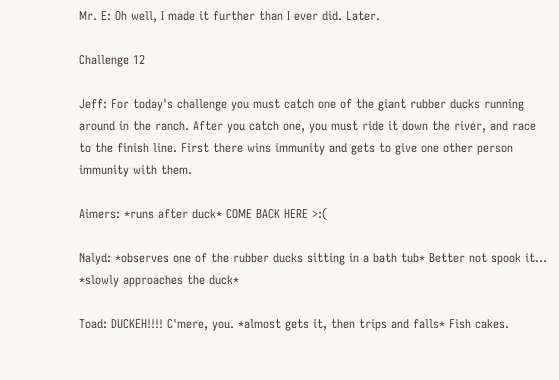Mr. E: Oh well, I made it further than I ever did. Later.

Challenge 12

Jeff: For today's challenge you must catch one of the giant rubber ducks running around in the ranch. After you catch one, you must ride it down the river, and race to the finish line. First there wins immunity and gets to give one other person immunity with them.

Aimers: *runs after duck* COME BACK HERE >:(

Nalyd: *observes one of the rubber ducks sitting in a bath tub* Better not spook it... *slowly approaches the duck*

Toad: DUCKEH!!!! C'mere, you. *almost gets it, then trips and falls* Fish cakes.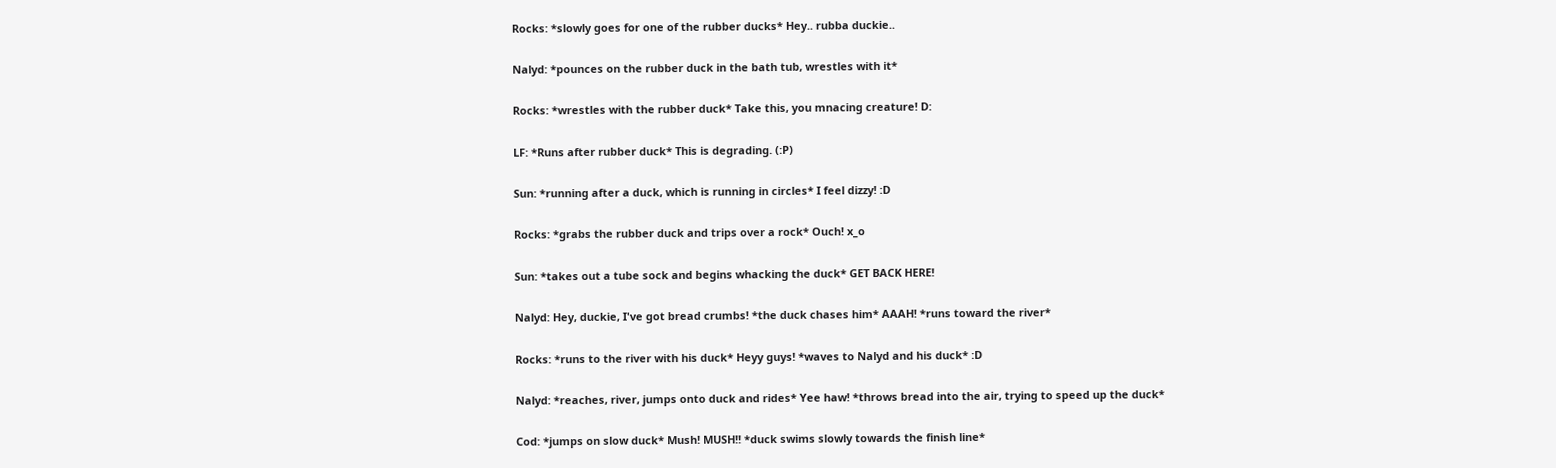Rocks: *slowly goes for one of the rubber ducks* Hey.. rubba duckie..

Nalyd: *pounces on the rubber duck in the bath tub, wrestles with it*

Rocks: *wrestles with the rubber duck* Take this, you mnacing creature! D:

LF: *Runs after rubber duck* This is degrading. (:P)

Sun: *running after a duck, which is running in circles* I feel dizzy! :D

Rocks: *grabs the rubber duck and trips over a rock* Ouch! x_o

Sun: *takes out a tube sock and begins whacking the duck* GET BACK HERE!

Nalyd: Hey, duckie, I've got bread crumbs! *the duck chases him* AAAH! *runs toward the river*

Rocks: *runs to the river with his duck* Heyy guys! *waves to Nalyd and his duck* :D

Nalyd: *reaches, river, jumps onto duck and rides* Yee haw! *throws bread into the air, trying to speed up the duck*

Cod: *jumps on slow duck* Mush! MUSH!! *duck swims slowly towards the finish line*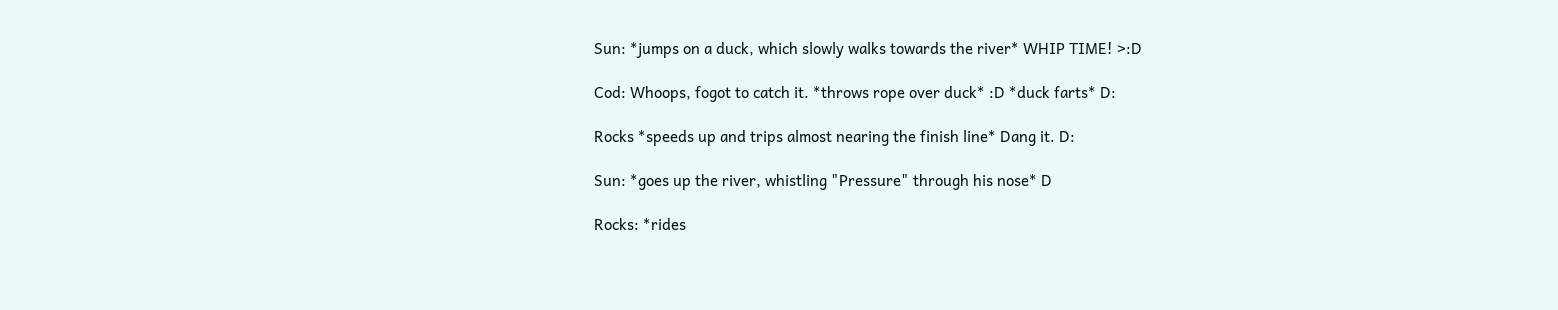Sun: *jumps on a duck, which slowly walks towards the river* WHIP TIME! >:D

Cod: Whoops, fogot to catch it. *throws rope over duck* :D *duck farts* D:

Rocks *speeds up and trips almost nearing the finish line* Dang it. D:

Sun: *goes up the river, whistling "Pressure" through his nose* D

Rocks: *rides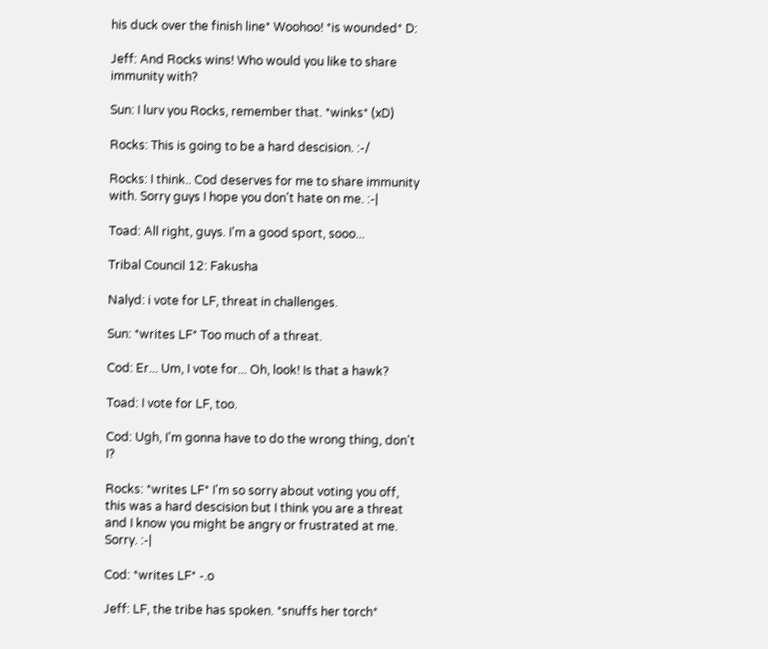his duck over the finish line* Woohoo! *is wounded* D:

Jeff: And Rocks wins! Who would you like to share immunity with?

Sun: I lurv you Rocks, remember that. *winks* (xD)

Rocks: This is going to be a hard descision. :-/

Rocks: I think.. Cod deserves for me to share immunity with. Sorry guys I hope you don't hate on me. :-|

Toad: All right, guys. I'm a good sport, sooo...

Tribal Council 12: Fakusha

Nalyd: i vote for LF, threat in challenges.

Sun: *writes LF* Too much of a threat.

Cod: Er... Um, I vote for... Oh, look! Is that a hawk?

Toad: I vote for LF, too.

Cod: Ugh, I'm gonna have to do the wrong thing, don't I?

Rocks: *writes LF* I'm so sorry about voting you off, this was a hard descision but I think you are a threat and I know you might be angry or frustrated at me. Sorry. :-|

Cod: *writes LF* -.o

Jeff: LF, the tribe has spoken. *snuffs her torch*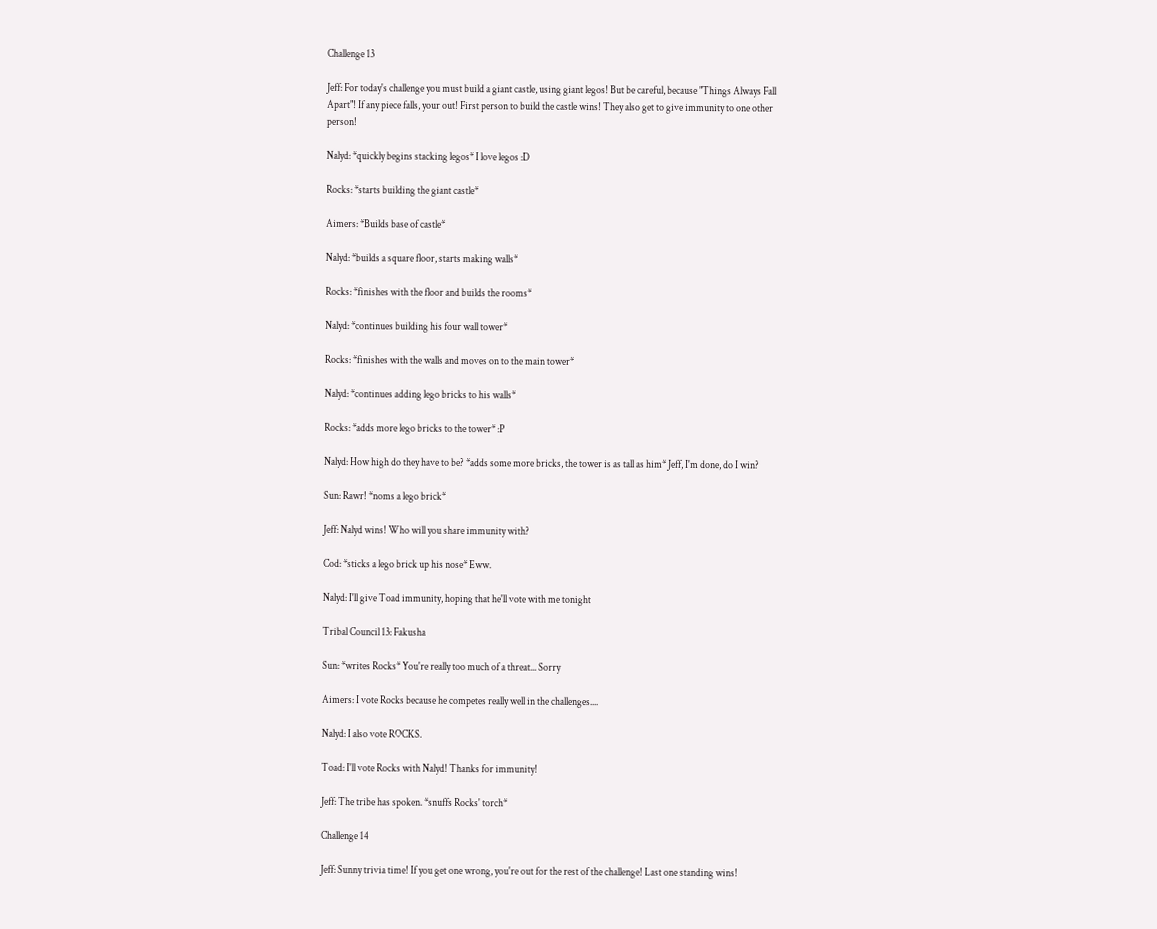Challenge 13

Jeff: For today's challenge you must build a giant castle, using giant legos! But be careful, because "Things Always Fall Apart"! If any piece falls, your out! First person to build the castle wins! They also get to give immunity to one other person!

Nalyd: *quickly begins stacking legos* I love legos :D

Rocks: *starts building the giant castle*

Aimers: *Builds base of castle*

Nalyd: *builds a square floor, starts making walls*

Rocks: *finishes with the floor and builds the rooms*

Nalyd: *continues building his four wall tower*

Rocks: *finishes with the walls and moves on to the main tower*

Nalyd: *continues adding lego bricks to his walls*

Rocks: *adds more lego bricks to the tower* :P

Nalyd: How high do they have to be? *adds some more bricks, the tower is as tall as him* Jeff, I'm done, do I win?

Sun: Rawr! *noms a lego brick*

Jeff: Nalyd wins! Who will you share immunity with?

Cod: *sticks a lego brick up his nose* Eww.

Nalyd: I'll give Toad immunity, hoping that he'll vote with me tonight

Tribal Council 13: Fakusha

Sun: *writes Rocks* You're really too much of a threat... Sorry

Aimers: I vote Rocks because he competes really well in the challenges....

Nalyd: I also vote ROCKS.

Toad: I'll vote Rocks with Nalyd! Thanks for immunity!

Jeff: The tribe has spoken. *snuffs Rocks' torch*

Challenge 14

Jeff: Sunny trivia time! If you get one wrong, you're out for the rest of the challenge! Last one standing wins!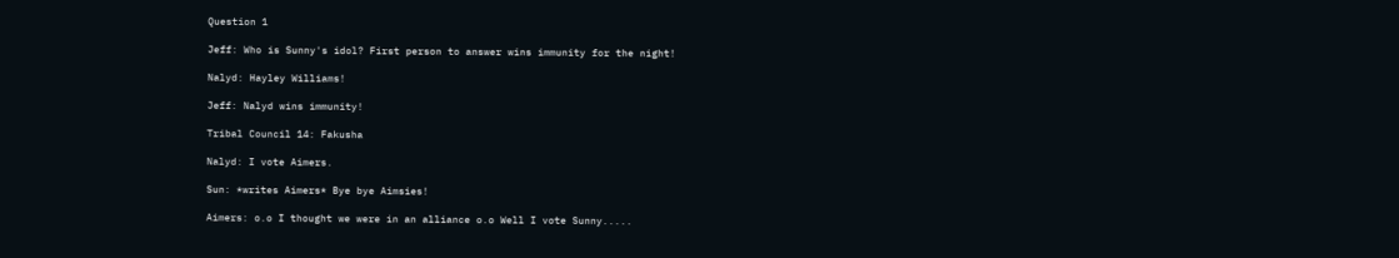Question 1

Jeff: Who is Sunny's idol? First person to answer wins immunity for the night!

Nalyd: Hayley Williams!

Jeff: Nalyd wins immunity!

Tribal Council 14: Fakusha

Nalyd: I vote Aimers.

Sun: *writes Aimers* Bye bye Aimsies!

Aimers: o.o I thought we were in an alliance o.o Well I vote Sunny.....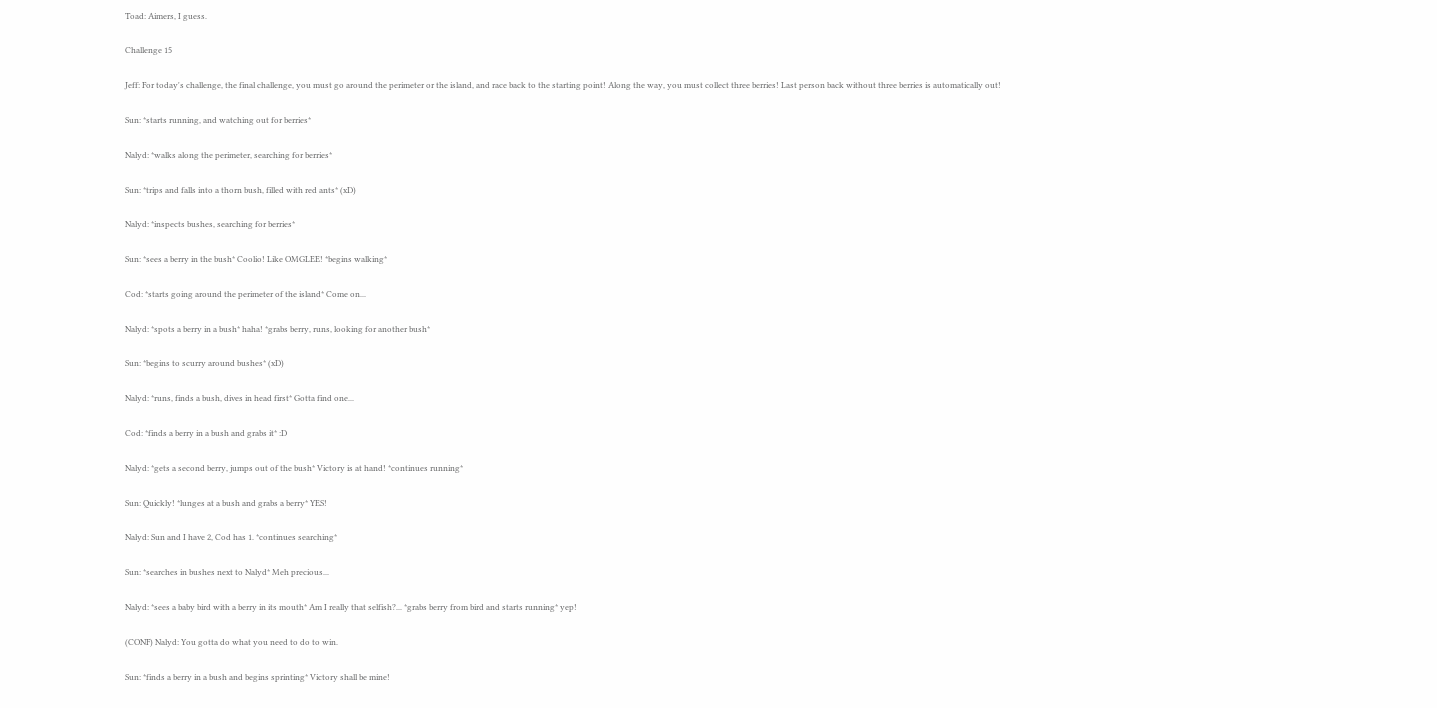Toad: Aimers, I guess.

Challenge 15

Jeff: For today's challenge, the final challenge, you must go around the perimeter or the island, and race back to the starting point! Along the way, you must collect three berries! Last person back without three berries is automatically out!

Sun: *starts running, and watching out for berries*

Nalyd: *walks along the perimeter, searching for berries*

Sun: *trips and falls into a thorn bush, filled with red ants* (xD)

Nalyd: *inspects bushes, searching for berries*

Sun: *sees a berry in the bush* Coolio! Like OMGLEE! *begins walking*

Cod: *starts going around the perimeter of the island* Come on...

Nalyd: *spots a berry in a bush* haha! *grabs berry, runs, looking for another bush*

Sun: *begins to scurry around bushes* (xD)

Nalyd: *runs, finds a bush, dives in head first* Gotta find one...

Cod: *finds a berry in a bush and grabs it* :D

Nalyd: *gets a second berry, jumps out of the bush* Victory is at hand! *continues running*

Sun: Quickly! *lunges at a bush and grabs a berry* YES!

Nalyd: Sun and I have 2, Cod has 1. *continues searching*

Sun: *searches in bushes next to Nalyd* Meh precious...

Nalyd: *sees a baby bird with a berry in its mouth* Am I really that selfish?... *grabs berry from bird and starts running* yep!

(CONF) Nalyd: You gotta do what you need to do to win.

Sun: *finds a berry in a bush and begins sprinting* Victory shall be mine!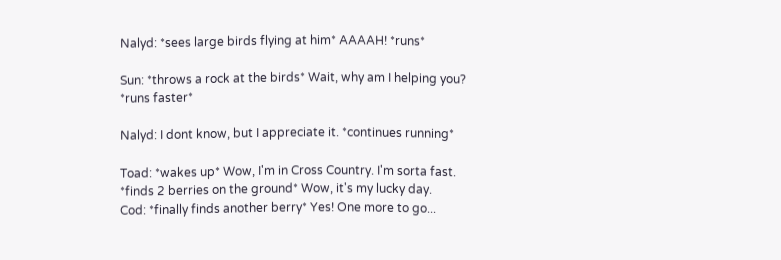Nalyd: *sees large birds flying at him* AAAAH! *runs*

Sun: *throws a rock at the birds* Wait, why am I helping you? *runs faster*

Nalyd: I dont know, but I appreciate it. *continues running*

Toad: *wakes up* Wow, I'm in Cross Country. I'm sorta fast. *finds 2 berries on the ground* Wow, it's my lucky day.
Cod: *finally finds another berry* Yes! One more to go...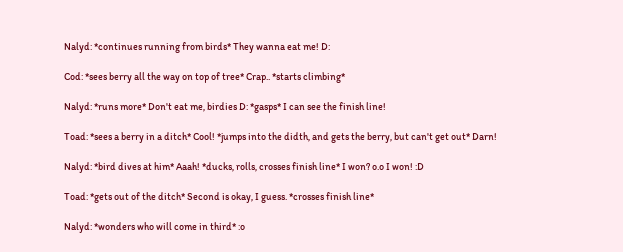Nalyd: *continues running from birds* They wanna eat me! D:

Cod: *sees berry all the way on top of tree* Crap.. *starts climbing*

Nalyd: *runs more* Don't eat me, birdies D: *gasps* I can see the finish line!

Toad: *sees a berry in a ditch* Cool! *jumps into the didth, and gets the berry, but can't get out* Darn!

Nalyd: *bird dives at him* Aaah! *ducks, rolls, crosses finish line* I won? o.o I won! :D

Toad: *gets out of the ditch* Second is okay, I guess. *crosses finish line*

Nalyd: *wonders who will come in third* :o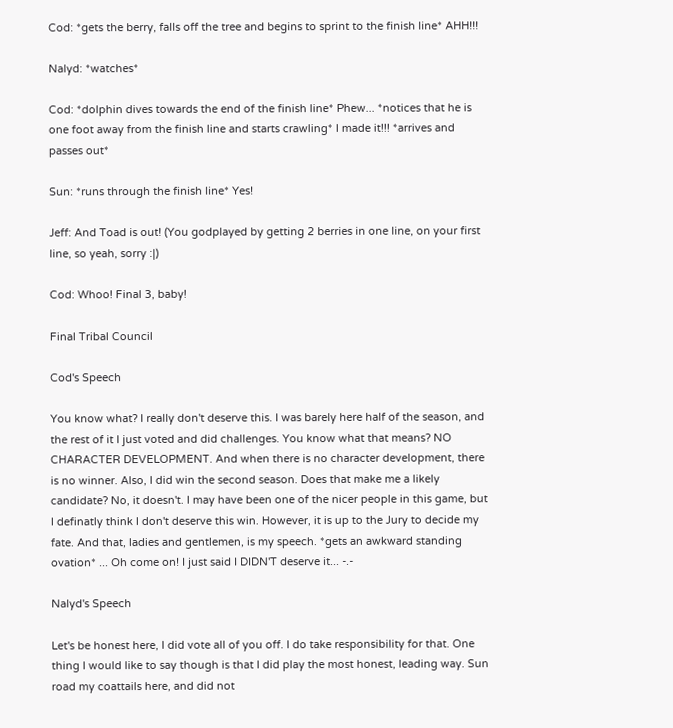Cod: *gets the berry, falls off the tree and begins to sprint to the finish line* AHH!!!

Nalyd: *watches*

Cod: *dolphin dives towards the end of the finish line* Phew... *notices that he is one foot away from the finish line and starts crawling* I made it!!! *arrives and passes out*

Sun: *runs through the finish line* Yes!

Jeff: And Toad is out! (You godplayed by getting 2 berries in one line, on your first line, so yeah, sorry :|)

Cod: Whoo! Final 3, baby!

Final Tribal Council

Cod's Speech

You know what? I really don't deserve this. I was barely here half of the season, and the rest of it I just voted and did challenges. You know what that means? NO CHARACTER DEVELOPMENT. And when there is no character development, there is no winner. Also, I did win the second season. Does that make me a likely candidate? No, it doesn't. I may have been one of the nicer people in this game, but I definatly think I don't deserve this win. However, it is up to the Jury to decide my fate. And that, ladies and gentlemen, is my speech. *gets an awkward standing ovation* ... Oh come on! I just said I DIDN'T deserve it... -.-

Nalyd's Speech

Let's be honest here, I did vote all of you off. I do take responsibility for that. One thing I would like to say though is that I did play the most honest, leading way. Sun road my coattails here, and did not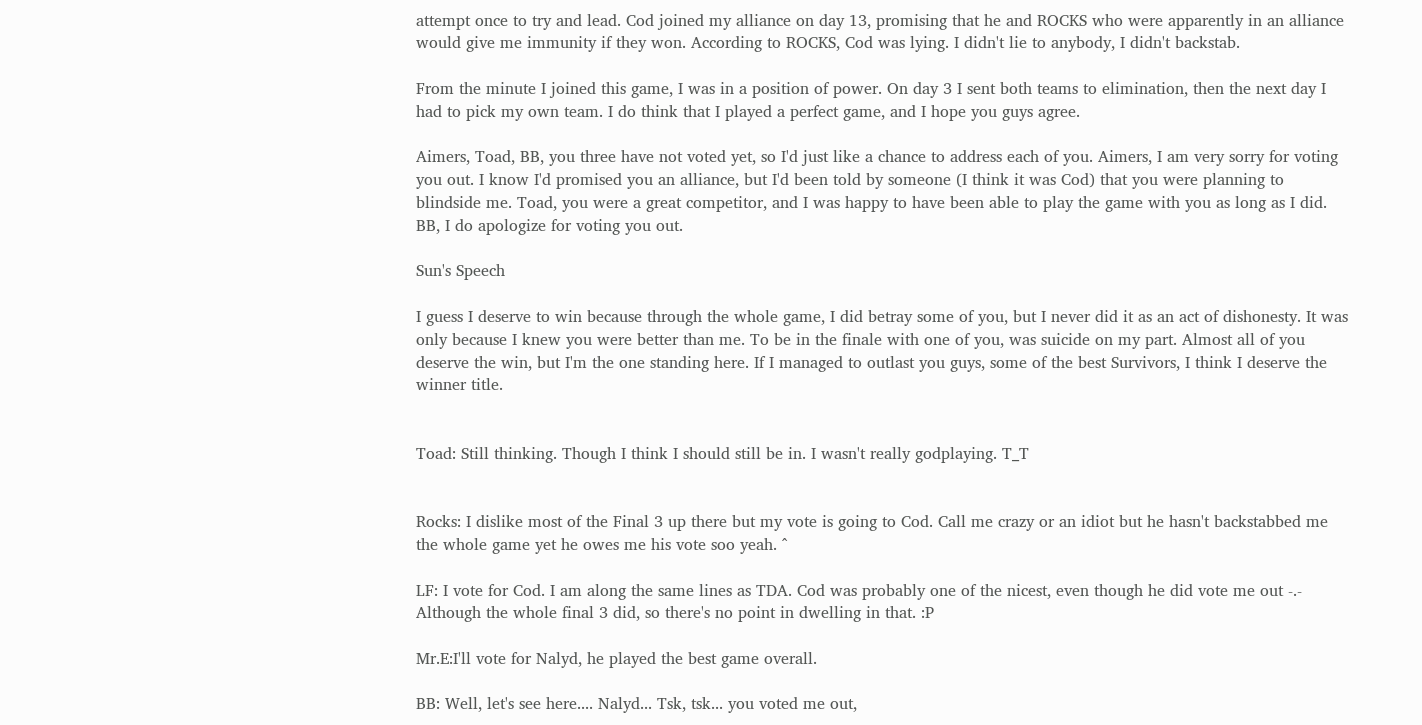attempt once to try and lead. Cod joined my alliance on day 13, promising that he and ROCKS who were apparently in an alliance would give me immunity if they won. According to ROCKS, Cod was lying. I didn't lie to anybody, I didn't backstab.

From the minute I joined this game, I was in a position of power. On day 3 I sent both teams to elimination, then the next day I had to pick my own team. I do think that I played a perfect game, and I hope you guys agree.

Aimers, Toad, BB, you three have not voted yet, so I'd just like a chance to address each of you. Aimers, I am very sorry for voting you out. I know I'd promised you an alliance, but I'd been told by someone (I think it was Cod) that you were planning to blindside me. Toad, you were a great competitor, and I was happy to have been able to play the game with you as long as I did. BB, I do apologize for voting you out.

Sun's Speech

I guess I deserve to win because through the whole game, I did betray some of you, but I never did it as an act of dishonesty. It was only because I knew you were better than me. To be in the finale with one of you, was suicide on my part. Almost all of you deserve the win, but I'm the one standing here. If I managed to outlast you guys, some of the best Survivors, I think I deserve the winner title.


Toad: Still thinking. Though I think I should still be in. I wasn't really godplaying. T_T


Rocks: I dislike most of the Final 3 up there but my vote is going to Cod. Call me crazy or an idiot but he hasn't backstabbed me the whole game yet he owes me his vote soo yeah. ^

LF: I vote for Cod. I am along the same lines as TDA. Cod was probably one of the nicest, even though he did vote me out -.- Although the whole final 3 did, so there's no point in dwelling in that. :P

Mr.E:I'll vote for Nalyd, he played the best game overall.

BB: Well, let's see here.... Nalyd... Tsk, tsk... you voted me out,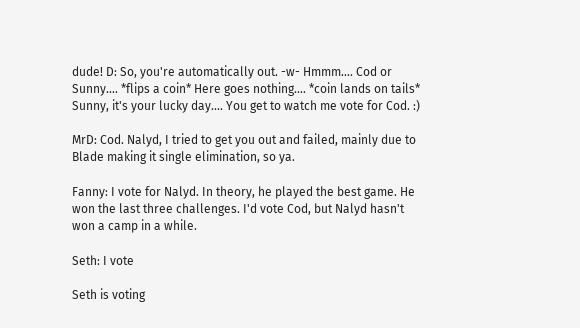dude! D: So, you're automatically out. -w- Hmmm.... Cod or Sunny.... *flips a coin* Here goes nothing.... *coin lands on tails* Sunny, it's your lucky day.... You get to watch me vote for Cod. :)

MrD: Cod. Nalyd, I tried to get you out and failed, mainly due to Blade making it single elimination, so ya.

Fanny: I vote for Nalyd. In theory, he played the best game. He won the last three challenges. I'd vote Cod, but Nalyd hasn't won a camp in a while.

Seth: I vote

Seth is voting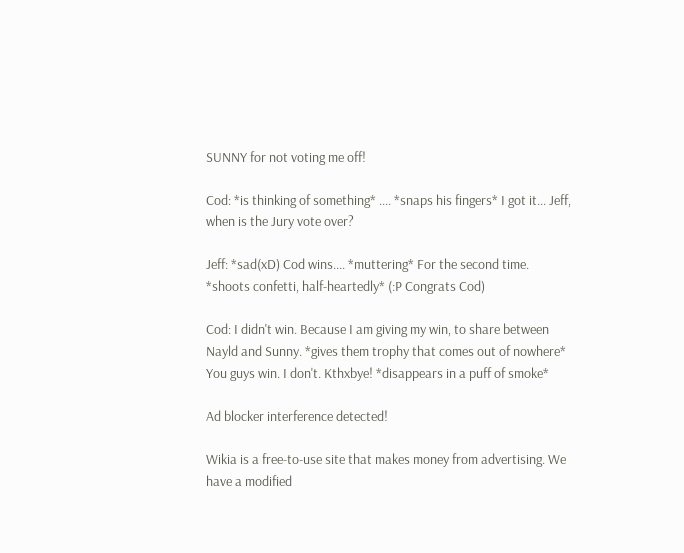SUNNY for not voting me off!

Cod: *is thinking of something* .... *snaps his fingers* I got it... Jeff, when is the Jury vote over?

Jeff: *sad(xD) Cod wins.... *muttering* For the second time. *shoots confetti, half-heartedly* (:P Congrats Cod)

Cod: I didn't win. Because I am giving my win, to share between Nayld and Sunny. *gives them trophy that comes out of nowhere* You guys win. I don't. Kthxbye! *disappears in a puff of smoke*

Ad blocker interference detected!

Wikia is a free-to-use site that makes money from advertising. We have a modified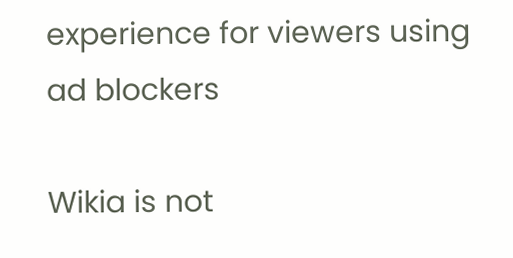experience for viewers using ad blockers

Wikia is not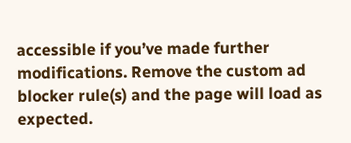accessible if you’ve made further modifications. Remove the custom ad blocker rule(s) and the page will load as expected.